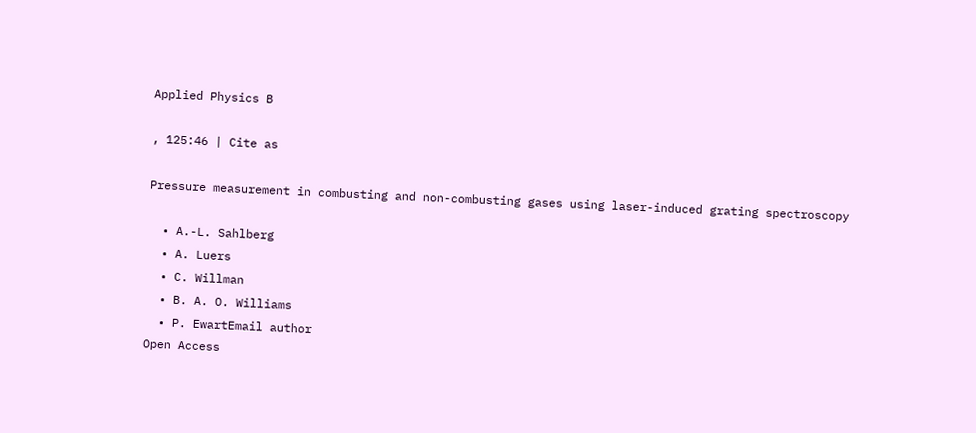Applied Physics B

, 125:46 | Cite as

Pressure measurement in combusting and non-combusting gases using laser-induced grating spectroscopy

  • A.-L. Sahlberg
  • A. Luers
  • C. Willman
  • B. A. O. Williams
  • P. EwartEmail author
Open Access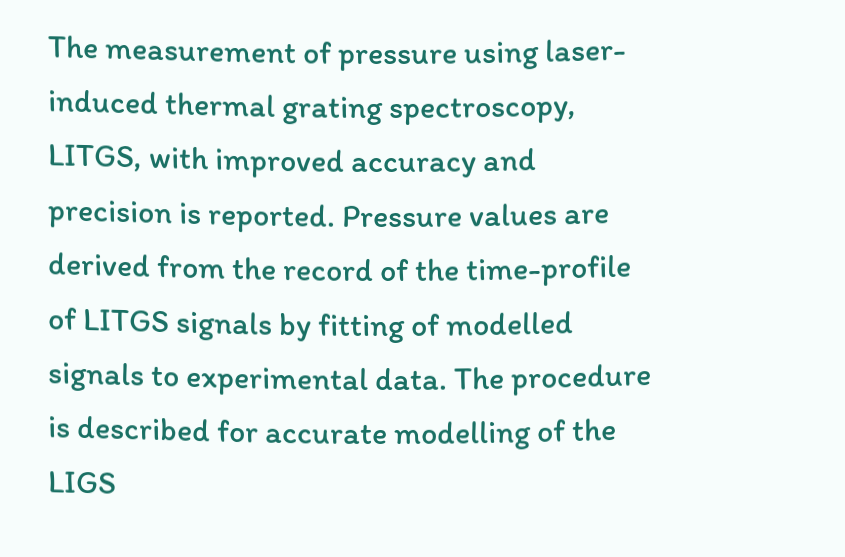The measurement of pressure using laser-induced thermal grating spectroscopy, LITGS, with improved accuracy and precision is reported. Pressure values are derived from the record of the time-profile of LITGS signals by fitting of modelled signals to experimental data. The procedure is described for accurate modelling of the LIGS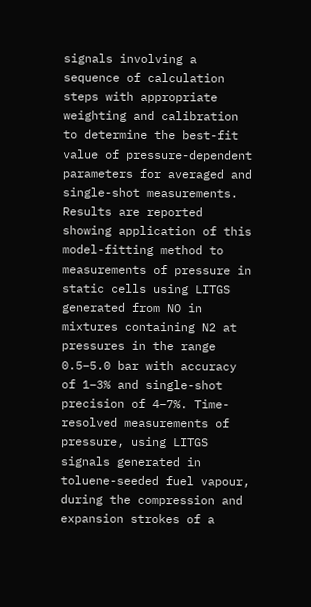signals involving a sequence of calculation steps with appropriate weighting and calibration to determine the best-fit value of pressure-dependent parameters for averaged and single-shot measurements. Results are reported showing application of this model-fitting method to measurements of pressure in static cells using LITGS generated from NO in mixtures containing N2 at pressures in the range 0.5–5.0 bar with accuracy of 1–3% and single-shot precision of 4–7%. Time-resolved measurements of pressure, using LITGS signals generated in toluene-seeded fuel vapour, during the compression and expansion strokes of a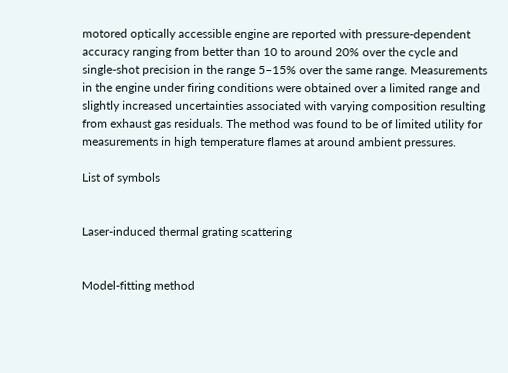motored optically accessible engine are reported with pressure-dependent accuracy ranging from better than 10 to around 20% over the cycle and single-shot precision in the range 5–15% over the same range. Measurements in the engine under firing conditions were obtained over a limited range and slightly increased uncertainties associated with varying composition resulting from exhaust gas residuals. The method was found to be of limited utility for measurements in high temperature flames at around ambient pressures.

List of symbols


Laser-induced thermal grating scattering


Model-fitting method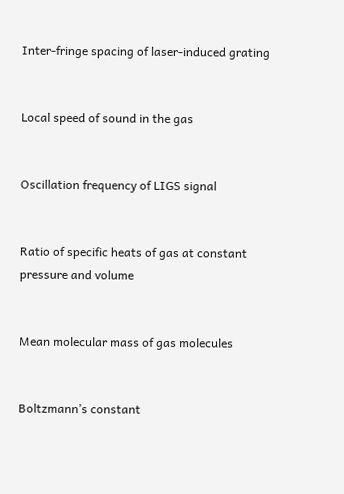Inter-fringe spacing of laser-induced grating


Local speed of sound in the gas


Oscillation frequency of LIGS signal


Ratio of specific heats of gas at constant pressure and volume


Mean molecular mass of gas molecules


Boltzmann’s constant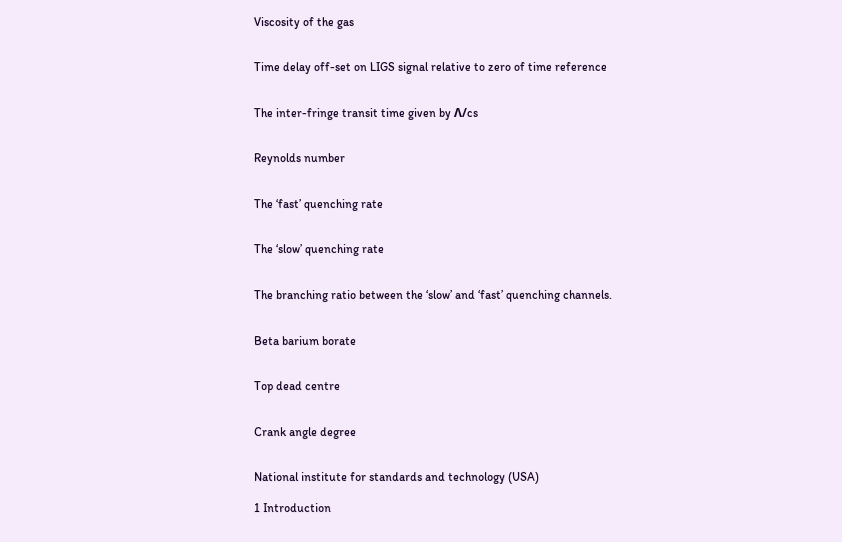Viscosity of the gas


Time delay off-set on LIGS signal relative to zero of time reference


The inter-fringe transit time given by Λ/cs


Reynolds number


The ‘fast’ quenching rate


The ‘slow’ quenching rate


The branching ratio between the ‘slow’ and ‘fast’ quenching channels.


Beta barium borate


Top dead centre


Crank angle degree


National institute for standards and technology (USA)

1 Introduction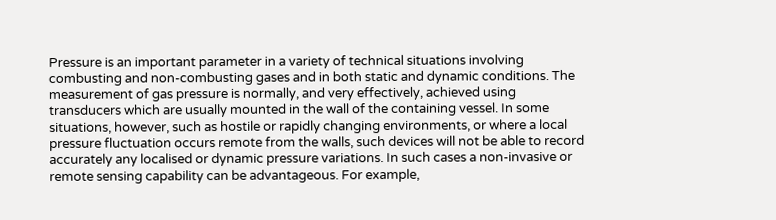Pressure is an important parameter in a variety of technical situations involving combusting and non-combusting gases and in both static and dynamic conditions. The measurement of gas pressure is normally, and very effectively, achieved using transducers which are usually mounted in the wall of the containing vessel. In some situations, however, such as hostile or rapidly changing environments, or where a local pressure fluctuation occurs remote from the walls, such devices will not be able to record accurately any localised or dynamic pressure variations. In such cases a non-invasive or remote sensing capability can be advantageous. For example,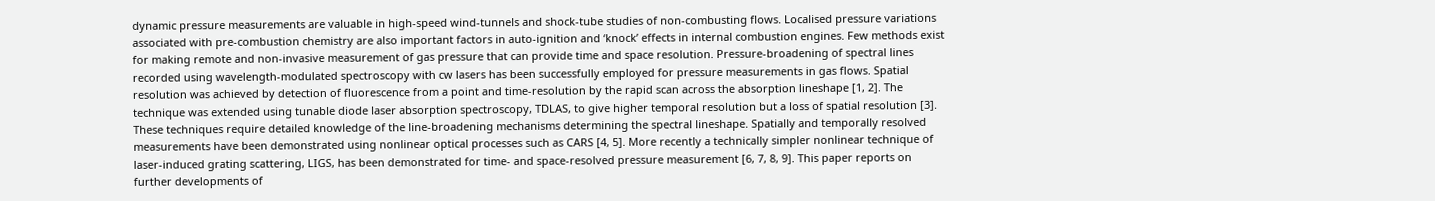dynamic pressure measurements are valuable in high-speed wind-tunnels and shock-tube studies of non-combusting flows. Localised pressure variations associated with pre-combustion chemistry are also important factors in auto-ignition and ‘knock’ effects in internal combustion engines. Few methods exist for making remote and non-invasive measurement of gas pressure that can provide time and space resolution. Pressure-broadening of spectral lines recorded using wavelength-modulated spectroscopy with cw lasers has been successfully employed for pressure measurements in gas flows. Spatial resolution was achieved by detection of fluorescence from a point and time-resolution by the rapid scan across the absorption lineshape [1, 2]. The technique was extended using tunable diode laser absorption spectroscopy, TDLAS, to give higher temporal resolution but a loss of spatial resolution [3]. These techniques require detailed knowledge of the line-broadening mechanisms determining the spectral lineshape. Spatially and temporally resolved measurements have been demonstrated using nonlinear optical processes such as CARS [4, 5]. More recently a technically simpler nonlinear technique of laser-induced grating scattering, LIGS, has been demonstrated for time- and space-resolved pressure measurement [6, 7, 8, 9]. This paper reports on further developments of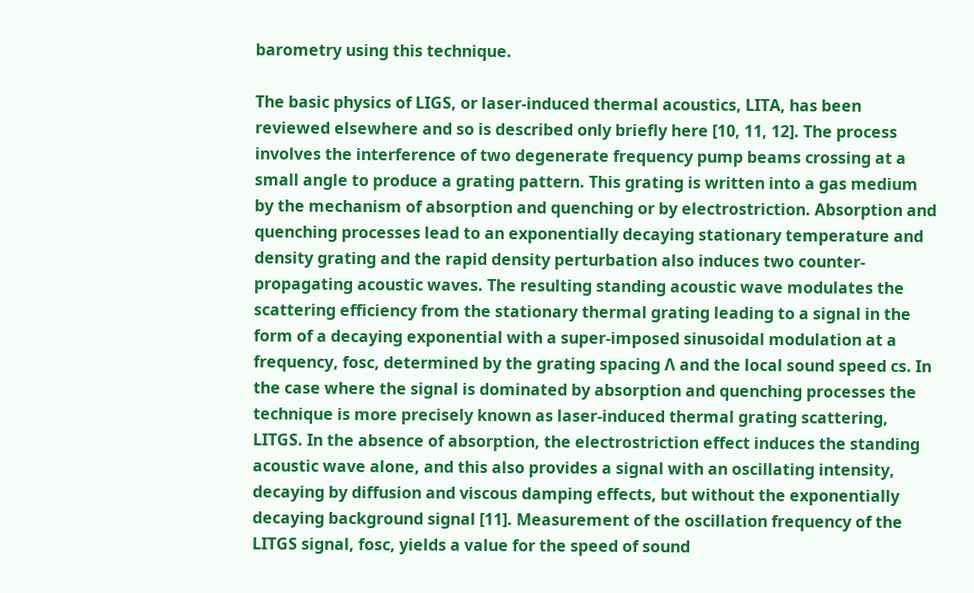barometry using this technique.

The basic physics of LIGS, or laser-induced thermal acoustics, LITA, has been reviewed elsewhere and so is described only briefly here [10, 11, 12]. The process involves the interference of two degenerate frequency pump beams crossing at a small angle to produce a grating pattern. This grating is written into a gas medium by the mechanism of absorption and quenching or by electrostriction. Absorption and quenching processes lead to an exponentially decaying stationary temperature and density grating and the rapid density perturbation also induces two counter-propagating acoustic waves. The resulting standing acoustic wave modulates the scattering efficiency from the stationary thermal grating leading to a signal in the form of a decaying exponential with a super-imposed sinusoidal modulation at a frequency, fosc, determined by the grating spacing Λ and the local sound speed cs. In the case where the signal is dominated by absorption and quenching processes the technique is more precisely known as laser-induced thermal grating scattering, LITGS. In the absence of absorption, the electrostriction effect induces the standing acoustic wave alone, and this also provides a signal with an oscillating intensity, decaying by diffusion and viscous damping effects, but without the exponentially decaying background signal [11]. Measurement of the oscillation frequency of the LITGS signal, fosc, yields a value for the speed of sound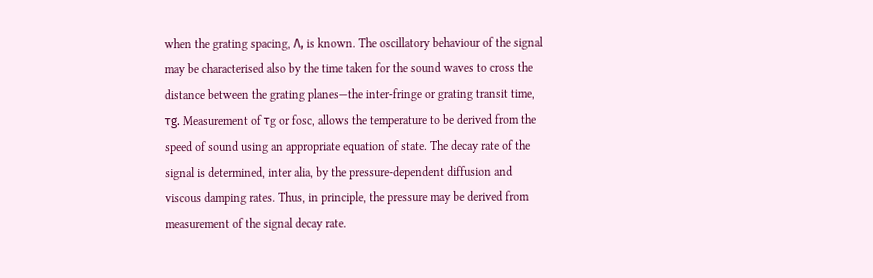when the grating spacing, Λ, is known. The oscillatory behaviour of the signal may be characterised also by the time taken for the sound waves to cross the distance between the grating planes—the inter-fringe or grating transit time, τg. Measurement of τg or fosc, allows the temperature to be derived from the speed of sound using an appropriate equation of state. The decay rate of the signal is determined, inter alia, by the pressure-dependent diffusion and viscous damping rates. Thus, in principle, the pressure may be derived from measurement of the signal decay rate.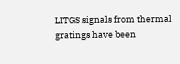LITGS signals from thermal gratings have been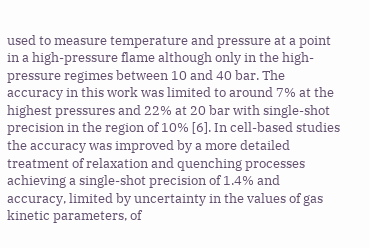used to measure temperature and pressure at a point in a high-pressure flame although only in the high-pressure regimes between 10 and 40 bar. The accuracy in this work was limited to around 7% at the highest pressures and 22% at 20 bar with single-shot precision in the region of 10% [6]. In cell-based studies the accuracy was improved by a more detailed treatment of relaxation and quenching processes achieving a single-shot precision of 1.4% and accuracy, limited by uncertainty in the values of gas kinetic parameters, of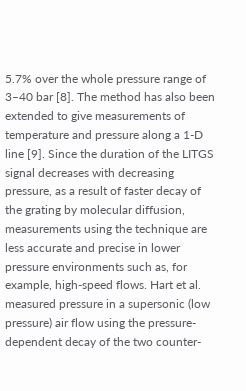5.7% over the whole pressure range of 3–40 bar [8]. The method has also been extended to give measurements of temperature and pressure along a 1-D line [9]. Since the duration of the LITGS signal decreases with decreasing pressure, as a result of faster decay of the grating by molecular diffusion, measurements using the technique are less accurate and precise in lower pressure environments such as, for example, high-speed flows. Hart et al. measured pressure in a supersonic (low pressure) air flow using the pressure-dependent decay of the two counter-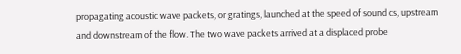propagating acoustic wave packets, or gratings, launched at the speed of sound cs, upstream and downstream of the flow. The two wave packets arrived at a displaced probe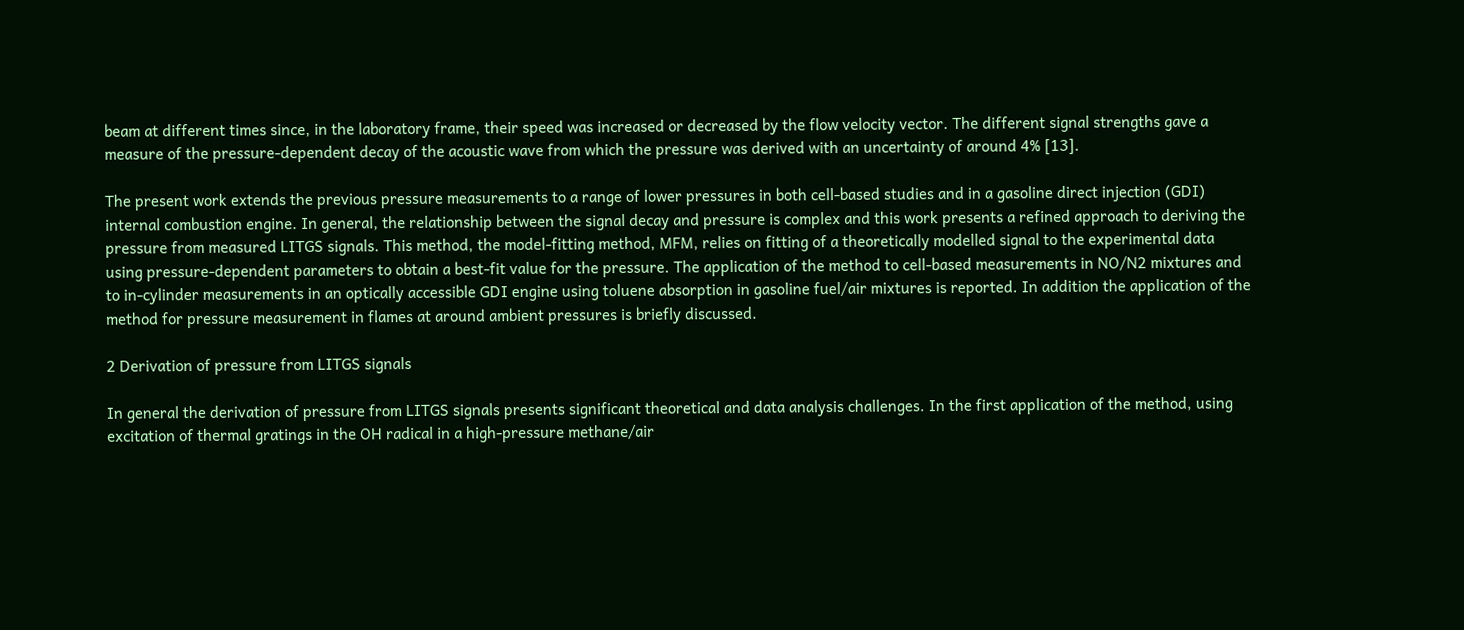beam at different times since, in the laboratory frame, their speed was increased or decreased by the flow velocity vector. The different signal strengths gave a measure of the pressure-dependent decay of the acoustic wave from which the pressure was derived with an uncertainty of around 4% [13].

The present work extends the previous pressure measurements to a range of lower pressures in both cell-based studies and in a gasoline direct injection (GDI) internal combustion engine. In general, the relationship between the signal decay and pressure is complex and this work presents a refined approach to deriving the pressure from measured LITGS signals. This method, the model-fitting method, MFM, relies on fitting of a theoretically modelled signal to the experimental data using pressure-dependent parameters to obtain a best-fit value for the pressure. The application of the method to cell-based measurements in NO/N2 mixtures and to in-cylinder measurements in an optically accessible GDI engine using toluene absorption in gasoline fuel/air mixtures is reported. In addition the application of the method for pressure measurement in flames at around ambient pressures is briefly discussed.

2 Derivation of pressure from LITGS signals

In general the derivation of pressure from LITGS signals presents significant theoretical and data analysis challenges. In the first application of the method, using excitation of thermal gratings in the OH radical in a high-pressure methane/air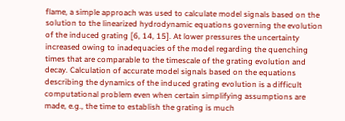flame, a simple approach was used to calculate model signals based on the solution to the linearized hydrodynamic equations governing the evolution of the induced grating [6, 14, 15]. At lower pressures the uncertainty increased owing to inadequacies of the model regarding the quenching times that are comparable to the timescale of the grating evolution and decay. Calculation of accurate model signals based on the equations describing the dynamics of the induced grating evolution is a difficult computational problem even when certain simplifying assumptions are made, e.g., the time to establish the grating is much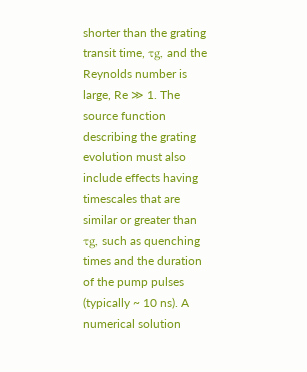shorter than the grating transit time, τg, and the Reynolds number is large, Re ≫ 1. The source function describing the grating evolution must also include effects having timescales that are similar or greater than τg, such as quenching times and the duration of the pump pulses (typically ~ 10 ns). A numerical solution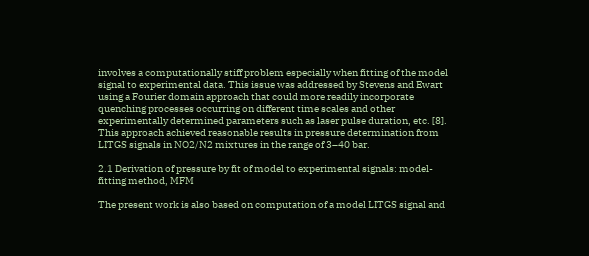involves a computationally stiff problem especially when fitting of the model signal to experimental data. This issue was addressed by Stevens and Ewart using a Fourier domain approach that could more readily incorporate quenching processes occurring on different time scales and other experimentally determined parameters such as laser pulse duration, etc. [8]. This approach achieved reasonable results in pressure determination from LITGS signals in NO2/N2 mixtures in the range of 3–40 bar.

2.1 Derivation of pressure by fit of model to experimental signals: model-fitting method, MFM

The present work is also based on computation of a model LITGS signal and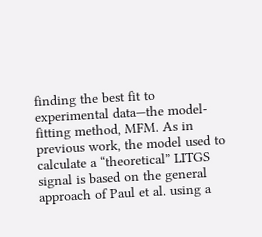finding the best fit to experimental data—the model-fitting method, MFM. As in previous work, the model used to calculate a “theoretical” LITGS signal is based on the general approach of Paul et al. using a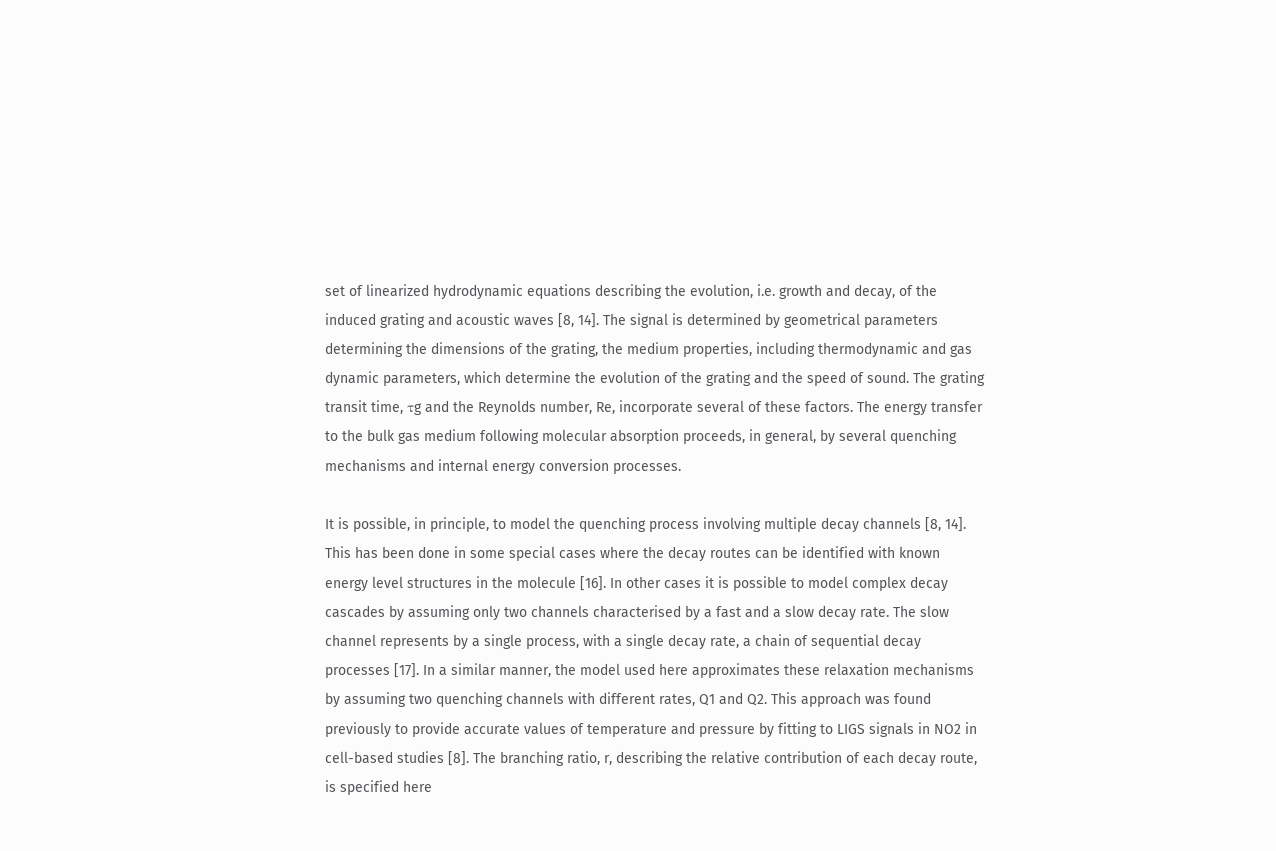set of linearized hydrodynamic equations describing the evolution, i.e. growth and decay, of the induced grating and acoustic waves [8, 14]. The signal is determined by geometrical parameters determining the dimensions of the grating, the medium properties, including thermodynamic and gas dynamic parameters, which determine the evolution of the grating and the speed of sound. The grating transit time, τg and the Reynolds number, Re, incorporate several of these factors. The energy transfer to the bulk gas medium following molecular absorption proceeds, in general, by several quenching mechanisms and internal energy conversion processes.

It is possible, in principle, to model the quenching process involving multiple decay channels [8, 14]. This has been done in some special cases where the decay routes can be identified with known energy level structures in the molecule [16]. In other cases it is possible to model complex decay cascades by assuming only two channels characterised by a fast and a slow decay rate. The slow channel represents by a single process, with a single decay rate, a chain of sequential decay processes [17]. In a similar manner, the model used here approximates these relaxation mechanisms by assuming two quenching channels with different rates, Q1 and Q2. This approach was found previously to provide accurate values of temperature and pressure by fitting to LIGS signals in NO2 in cell-based studies [8]. The branching ratio, r, describing the relative contribution of each decay route, is specified here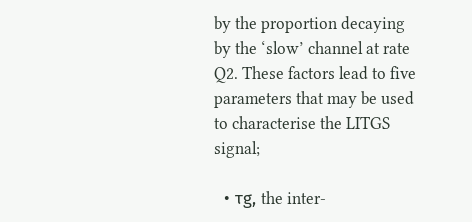by the proportion decaying by the ‘slow’ channel at rate Q2. These factors lead to five parameters that may be used to characterise the LITGS signal;

  • τg, the inter-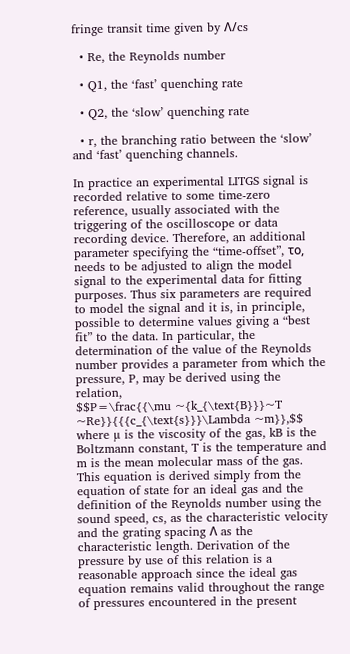fringe transit time given by Λ/cs

  • Re, the Reynolds number

  • Q1, the ‘fast’ quenching rate

  • Q2, the ‘slow’ quenching rate

  • r, the branching ratio between the ‘slow’ and ‘fast’ quenching channels.

In practice an experimental LITGS signal is recorded relative to some time-zero reference, usually associated with the triggering of the oscilloscope or data recording device. Therefore, an additional parameter specifying the “time-offset”, τo, needs to be adjusted to align the model signal to the experimental data for fitting purposes. Thus six parameters are required to model the signal and it is, in principle, possible to determine values giving a “best fit” to the data. In particular, the determination of the value of the Reynolds number provides a parameter from which the pressure, P, may be derived using the relation,
$$P=\frac{{\mu ~{k_{\text{B}}}~T ~Re}}{{{c_{\text{s}}}\Lambda ~m}},$$
where µ is the viscosity of the gas, kB is the Boltzmann constant, T is the temperature and m is the mean molecular mass of the gas. This equation is derived simply from the equation of state for an ideal gas and the definition of the Reynolds number using the sound speed, cs, as the characteristic velocity and the grating spacing Λ as the characteristic length. Derivation of the pressure by use of this relation is a reasonable approach since the ideal gas equation remains valid throughout the range of pressures encountered in the present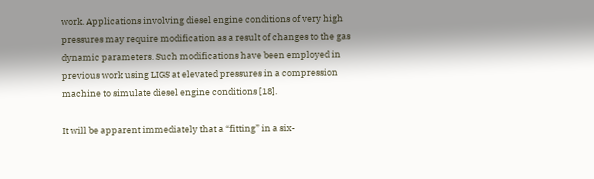work. Applications involving diesel engine conditions of very high pressures may require modification as a result of changes to the gas dynamic parameters. Such modifications have been employed in previous work using LIGS at elevated pressures in a compression machine to simulate diesel engine conditions [18].

It will be apparent immediately that a “fitting” in a six-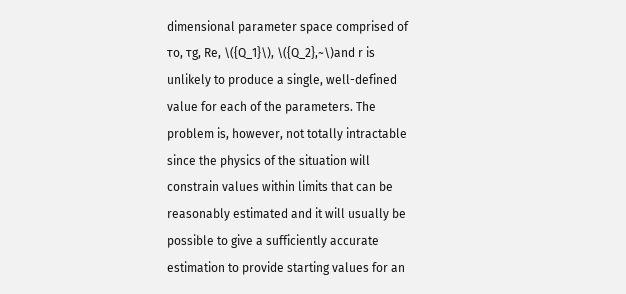dimensional parameter space comprised of τo, τg, Re, \({Q_1}\), \({Q_2},~\)and r is unlikely to produce a single, well-defined value for each of the parameters. The problem is, however, not totally intractable since the physics of the situation will constrain values within limits that can be reasonably estimated and it will usually be possible to give a sufficiently accurate estimation to provide starting values for an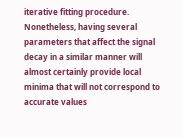iterative fitting procedure. Nonetheless, having several parameters that affect the signal decay in a similar manner will almost certainly provide local minima that will not correspond to accurate values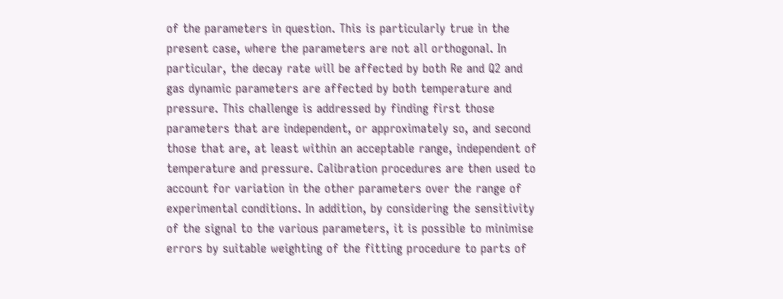of the parameters in question. This is particularly true in the present case, where the parameters are not all orthogonal. In particular, the decay rate will be affected by both Re and Q2 and gas dynamic parameters are affected by both temperature and pressure. This challenge is addressed by finding first those parameters that are independent, or approximately so, and second those that are, at least within an acceptable range, independent of temperature and pressure. Calibration procedures are then used to account for variation in the other parameters over the range of experimental conditions. In addition, by considering the sensitivity of the signal to the various parameters, it is possible to minimise errors by suitable weighting of the fitting procedure to parts of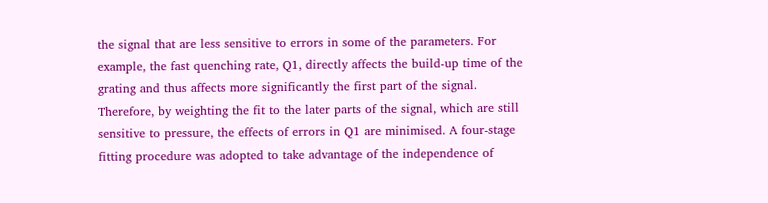the signal that are less sensitive to errors in some of the parameters. For example, the fast quenching rate, Q1, directly affects the build-up time of the grating and thus affects more significantly the first part of the signal. Therefore, by weighting the fit to the later parts of the signal, which are still sensitive to pressure, the effects of errors in Q1 are minimised. A four-stage fitting procedure was adopted to take advantage of the independence of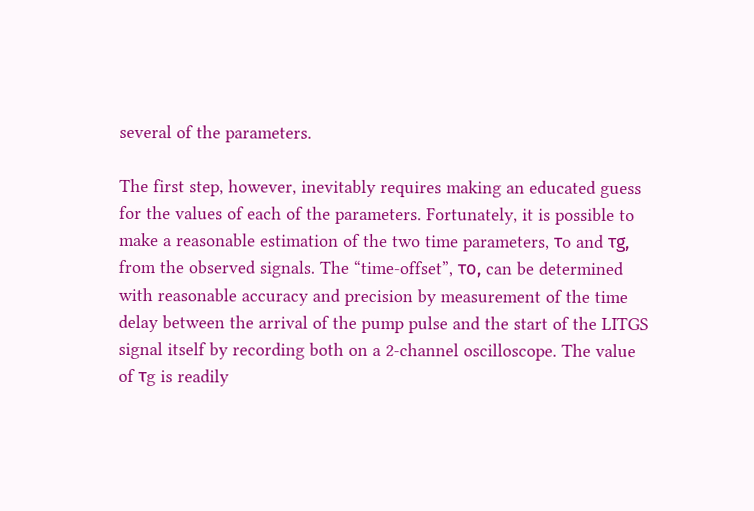several of the parameters.

The first step, however, inevitably requires making an educated guess for the values of each of the parameters. Fortunately, it is possible to make a reasonable estimation of the two time parameters, τo and τg, from the observed signals. The “time-offset”, τo, can be determined with reasonable accuracy and precision by measurement of the time delay between the arrival of the pump pulse and the start of the LITGS signal itself by recording both on a 2-channel oscilloscope. The value of τg is readily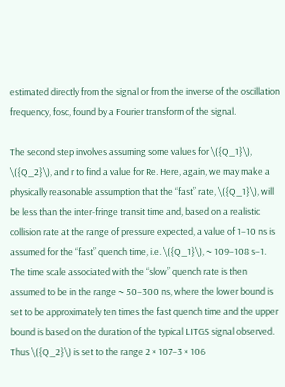estimated directly from the signal or from the inverse of the oscillation frequency, fosc, found by a Fourier transform of the signal.

The second step involves assuming some values for \({Q_1}\), \({Q_2}\), and r to find a value for Re. Here, again, we may make a physically reasonable assumption that the “fast” rate, \({Q_1}\), will be less than the inter-fringe transit time and, based on a realistic collision rate at the range of pressure expected, a value of 1–10 ns is assumed for the “fast” quench time, i.e. \({Q_1}\), ~ 109–108 s−1. The time scale associated with the “slow” quench rate is then assumed to be in the range ~ 50–300 ns, where the lower bound is set to be approximately ten times the fast quench time and the upper bound is based on the duration of the typical LITGS signal observed. Thus \({Q_2}\) is set to the range 2 × 107–3 × 106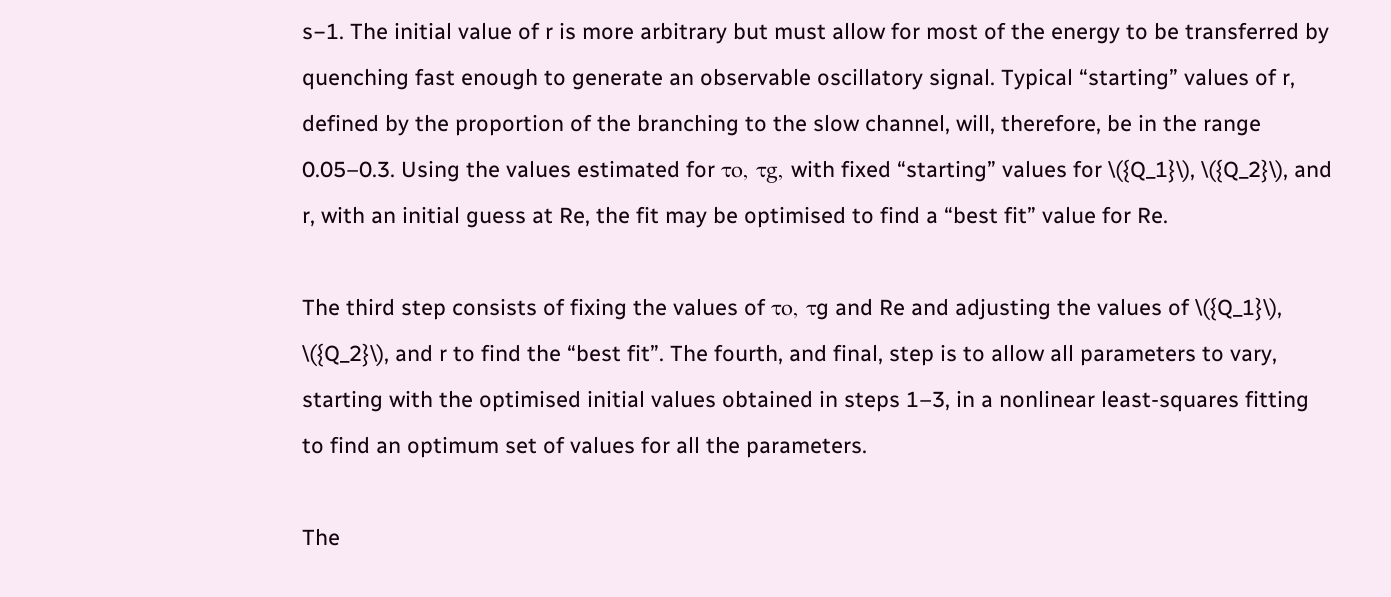s−1. The initial value of r is more arbitrary but must allow for most of the energy to be transferred by quenching fast enough to generate an observable oscillatory signal. Typical “starting” values of r, defined by the proportion of the branching to the slow channel, will, therefore, be in the range 0.05–0.3. Using the values estimated for τo, τg, with fixed “starting” values for \({Q_1}\), \({Q_2}\), and r, with an initial guess at Re, the fit may be optimised to find a “best fit” value for Re.

The third step consists of fixing the values of τo, τg and Re and adjusting the values of \({Q_1}\), \({Q_2}\), and r to find the “best fit”. The fourth, and final, step is to allow all parameters to vary, starting with the optimised initial values obtained in steps 1–3, in a nonlinear least-squares fitting to find an optimum set of values for all the parameters.

The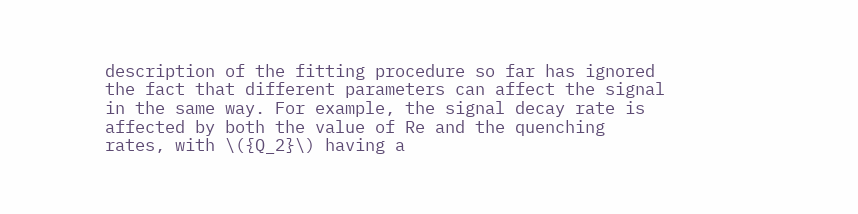description of the fitting procedure so far has ignored the fact that different parameters can affect the signal in the same way. For example, the signal decay rate is affected by both the value of Re and the quenching rates, with \({Q_2}\) having a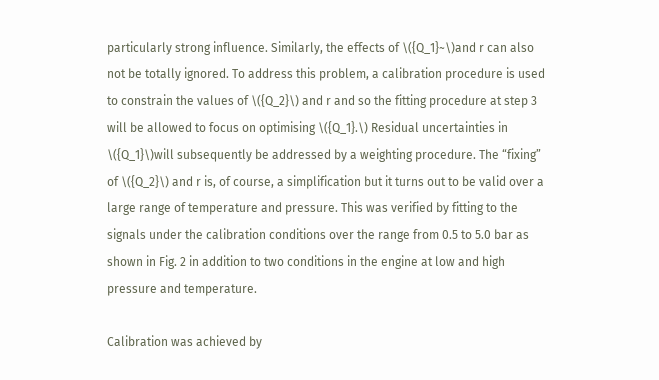particularly strong influence. Similarly, the effects of \({Q_1}~\)and r can also not be totally ignored. To address this problem, a calibration procedure is used to constrain the values of \({Q_2}\) and r and so the fitting procedure at step 3 will be allowed to focus on optimising \({Q_1}.\) Residual uncertainties in \({Q_1}\)will subsequently be addressed by a weighting procedure. The “fixing” of \({Q_2}\) and r is, of course, a simplification but it turns out to be valid over a large range of temperature and pressure. This was verified by fitting to the signals under the calibration conditions over the range from 0.5 to 5.0 bar as shown in Fig. 2 in addition to two conditions in the engine at low and high pressure and temperature.

Calibration was achieved by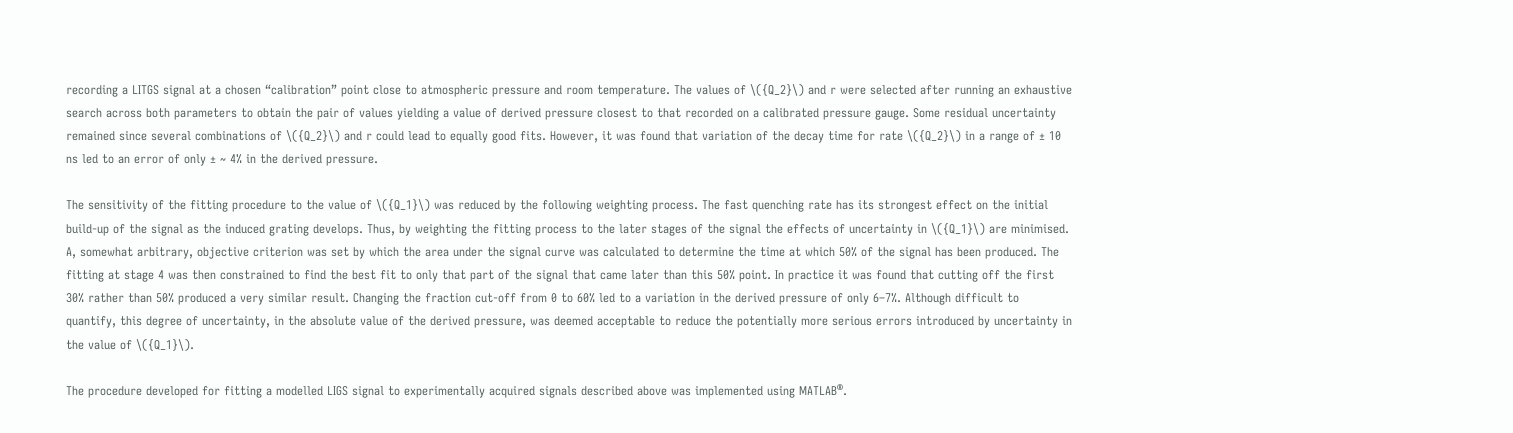recording a LITGS signal at a chosen “calibration” point close to atmospheric pressure and room temperature. The values of \({Q_2}\) and r were selected after running an exhaustive search across both parameters to obtain the pair of values yielding a value of derived pressure closest to that recorded on a calibrated pressure gauge. Some residual uncertainty remained since several combinations of \({Q_2}\) and r could lead to equally good fits. However, it was found that variation of the decay time for rate \({Q_2}\) in a range of ± 10 ns led to an error of only ± ~ 4% in the derived pressure.

The sensitivity of the fitting procedure to the value of \({Q_1}\) was reduced by the following weighting process. The fast quenching rate has its strongest effect on the initial build-up of the signal as the induced grating develops. Thus, by weighting the fitting process to the later stages of the signal the effects of uncertainty in \({Q_1}\) are minimised. A, somewhat arbitrary, objective criterion was set by which the area under the signal curve was calculated to determine the time at which 50% of the signal has been produced. The fitting at stage 4 was then constrained to find the best fit to only that part of the signal that came later than this 50% point. In practice it was found that cutting off the first 30% rather than 50% produced a very similar result. Changing the fraction cut-off from 0 to 60% led to a variation in the derived pressure of only 6–7%. Although difficult to quantify, this degree of uncertainty, in the absolute value of the derived pressure, was deemed acceptable to reduce the potentially more serious errors introduced by uncertainty in the value of \({Q_1}\).

The procedure developed for fitting a modelled LIGS signal to experimentally acquired signals described above was implemented using MATLAB®.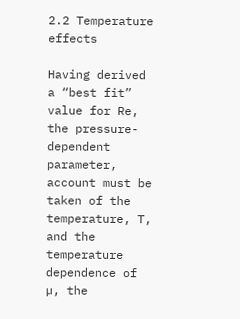2.2 Temperature effects

Having derived a “best fit” value for Re, the pressure-dependent parameter, account must be taken of the temperature, T, and the temperature dependence of µ, the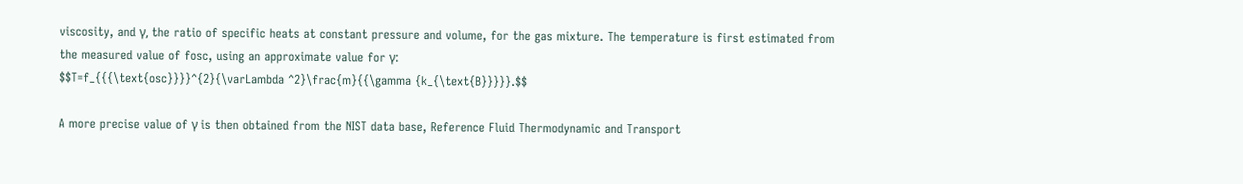viscosity, and γ, the ratio of specific heats at constant pressure and volume, for the gas mixture. The temperature is first estimated from the measured value of fosc, using an approximate value for γ:
$$T=f_{{{\text{osc}}}}^{2}{\varLambda ^2}\frac{m}{{\gamma {k_{\text{B}}}}}.$$

A more precise value of γ is then obtained from the NIST data base, Reference Fluid Thermodynamic and Transport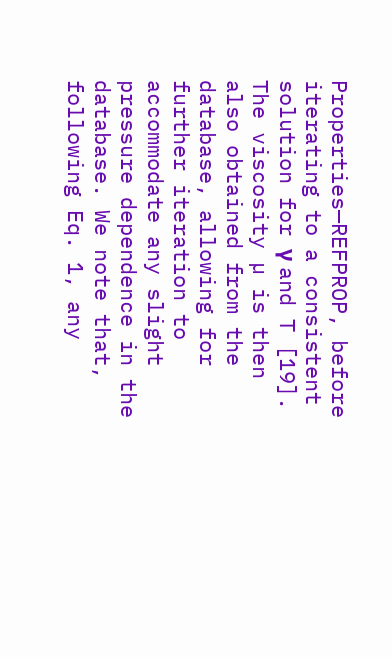Properties—REFPROP, before iterating to a consistent solution for γ and T [19]. The viscosity µ is then also obtained from the database, allowing for further iteration to accommodate any slight pressure dependence in the database. We note that, following Eq. 1, any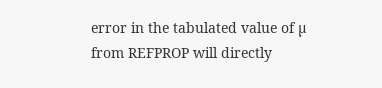error in the tabulated value of µ from REFPROP will directly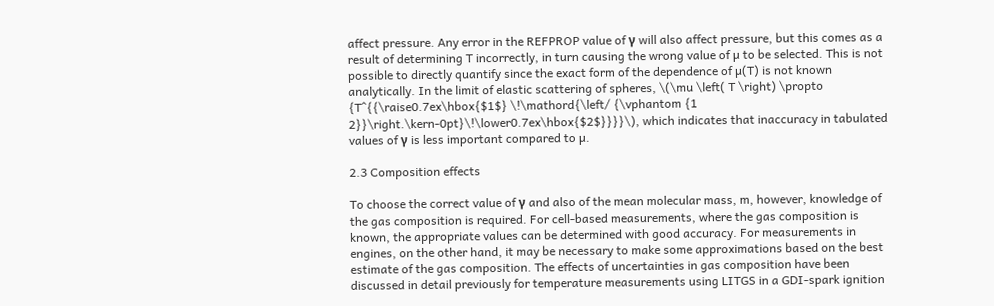affect pressure. Any error in the REFPROP value of γ will also affect pressure, but this comes as a result of determining T incorrectly, in turn causing the wrong value of µ to be selected. This is not possible to directly quantify since the exact form of the dependence of µ(T) is not known analytically. In the limit of elastic scattering of spheres, \(\mu \left( T \right) \propto {T^{{\raise0.7ex\hbox{$1$} \!\mathord{\left/ {\vphantom {1 2}}\right.\kern-0pt}\!\lower0.7ex\hbox{$2$}}}}\), which indicates that inaccuracy in tabulated values of γ is less important compared to µ.

2.3 Composition effects

To choose the correct value of γ and also of the mean molecular mass, m, however, knowledge of the gas composition is required. For cell-based measurements, where the gas composition is known, the appropriate values can be determined with good accuracy. For measurements in engines, on the other hand, it may be necessary to make some approximations based on the best estimate of the gas composition. The effects of uncertainties in gas composition have been discussed in detail previously for temperature measurements using LITGS in a GDI-spark ignition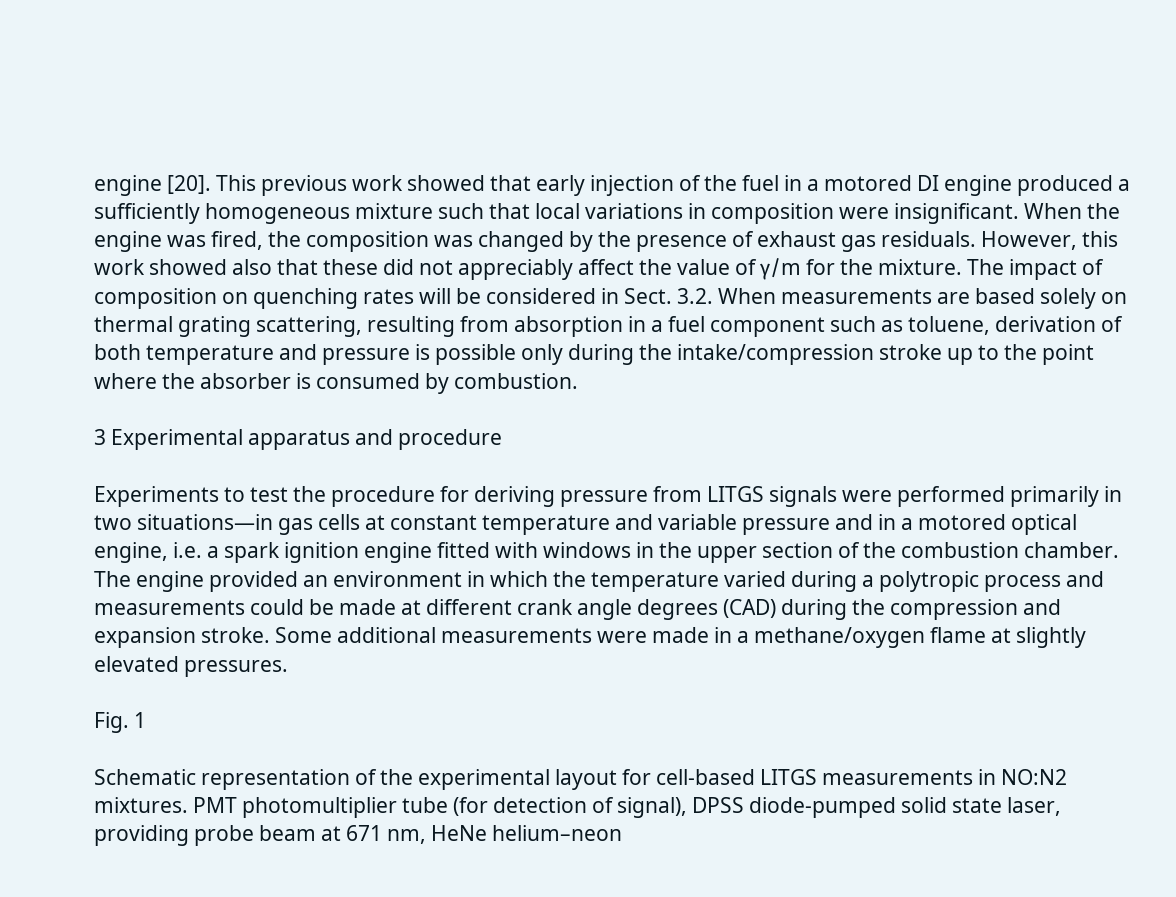engine [20]. This previous work showed that early injection of the fuel in a motored DI engine produced a sufficiently homogeneous mixture such that local variations in composition were insignificant. When the engine was fired, the composition was changed by the presence of exhaust gas residuals. However, this work showed also that these did not appreciably affect the value of γ/m for the mixture. The impact of composition on quenching rates will be considered in Sect. 3.2. When measurements are based solely on thermal grating scattering, resulting from absorption in a fuel component such as toluene, derivation of both temperature and pressure is possible only during the intake/compression stroke up to the point where the absorber is consumed by combustion.

3 Experimental apparatus and procedure

Experiments to test the procedure for deriving pressure from LITGS signals were performed primarily in two situations—in gas cells at constant temperature and variable pressure and in a motored optical engine, i.e. a spark ignition engine fitted with windows in the upper section of the combustion chamber. The engine provided an environment in which the temperature varied during a polytropic process and measurements could be made at different crank angle degrees (CAD) during the compression and expansion stroke. Some additional measurements were made in a methane/oxygen flame at slightly elevated pressures.

Fig. 1

Schematic representation of the experimental layout for cell-based LITGS measurements in NO:N2 mixtures. PMT photomultiplier tube (for detection of signal), DPSS diode-pumped solid state laser, providing probe beam at 671 nm, HeNe helium–neon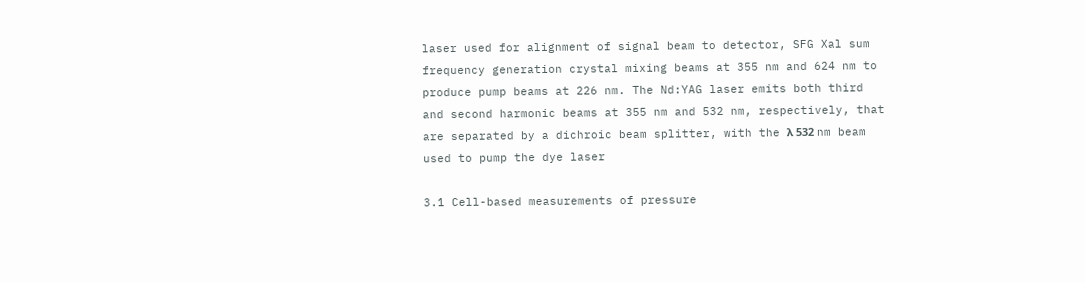laser used for alignment of signal beam to detector, SFG Xal sum frequency generation crystal mixing beams at 355 nm and 624 nm to produce pump beams at 226 nm. The Nd:YAG laser emits both third and second harmonic beams at 355 nm and 532 nm, respectively, that are separated by a dichroic beam splitter, with the λ 532 nm beam used to pump the dye laser

3.1 Cell-based measurements of pressure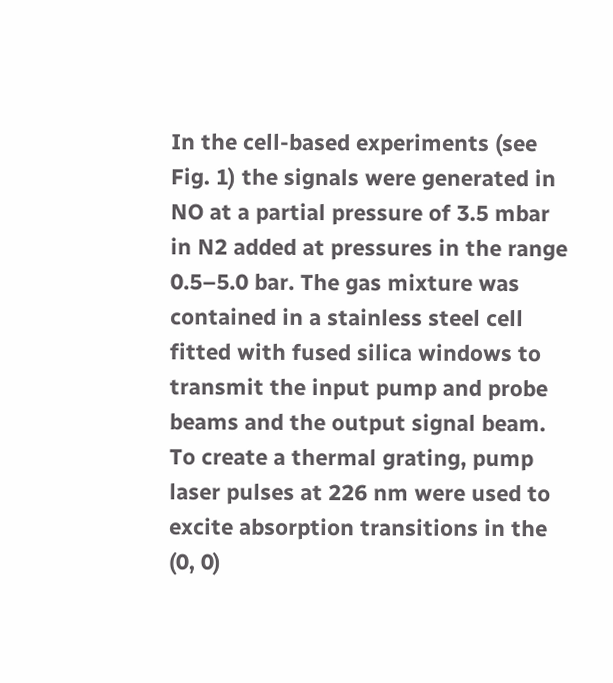In the cell-based experiments (see Fig. 1) the signals were generated in NO at a partial pressure of 3.5 mbar in N2 added at pressures in the range 0.5–5.0 bar. The gas mixture was contained in a stainless steel cell fitted with fused silica windows to transmit the input pump and probe beams and the output signal beam. To create a thermal grating, pump laser pulses at 226 nm were used to excite absorption transitions in the (0, 0)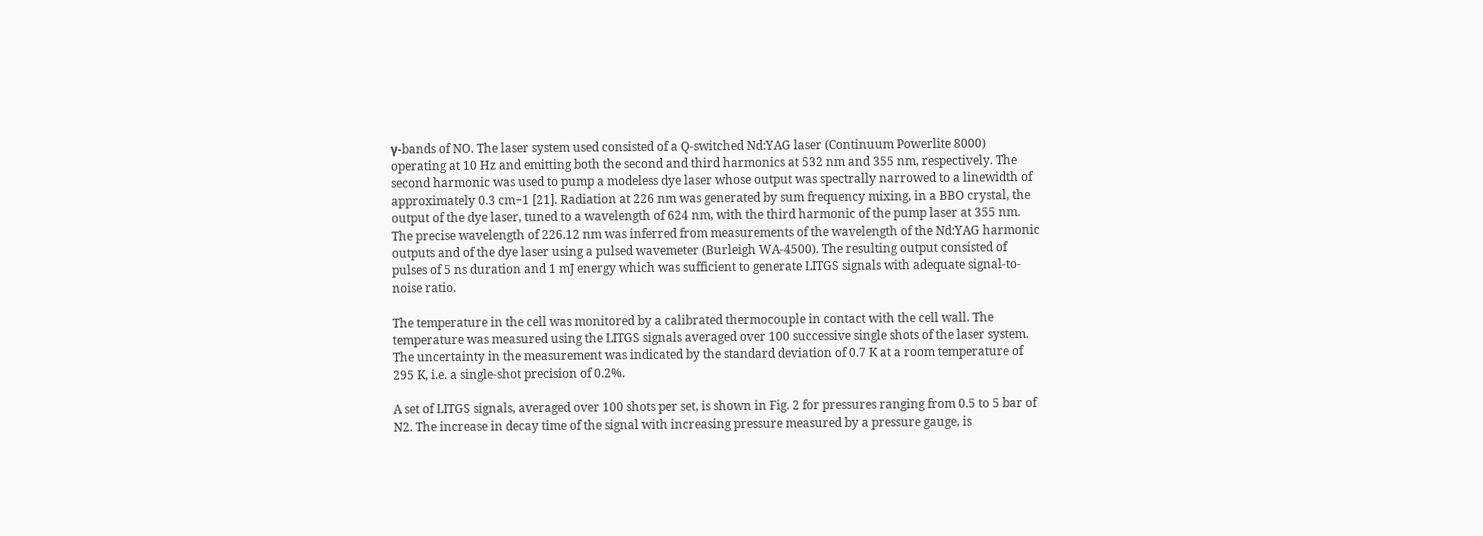γ-bands of NO. The laser system used consisted of a Q-switched Nd:YAG laser (Continuum Powerlite 8000) operating at 10 Hz and emitting both the second and third harmonics at 532 nm and 355 nm, respectively. The second harmonic was used to pump a modeless dye laser whose output was spectrally narrowed to a linewidth of approximately 0.3 cm−1 [21]. Radiation at 226 nm was generated by sum frequency mixing, in a BBO crystal, the output of the dye laser, tuned to a wavelength of 624 nm, with the third harmonic of the pump laser at 355 nm. The precise wavelength of 226.12 nm was inferred from measurements of the wavelength of the Nd:YAG harmonic outputs and of the dye laser using a pulsed wavemeter (Burleigh WA-4500). The resulting output consisted of pulses of 5 ns duration and 1 mJ energy which was sufficient to generate LITGS signals with adequate signal-to-noise ratio.

The temperature in the cell was monitored by a calibrated thermocouple in contact with the cell wall. The temperature was measured using the LITGS signals averaged over 100 successive single shots of the laser system. The uncertainty in the measurement was indicated by the standard deviation of 0.7 K at a room temperature of 295 K, i.e. a single-shot precision of 0.2%.

A set of LITGS signals, averaged over 100 shots per set, is shown in Fig. 2 for pressures ranging from 0.5 to 5 bar of N2. The increase in decay time of the signal with increasing pressure measured by a pressure gauge, is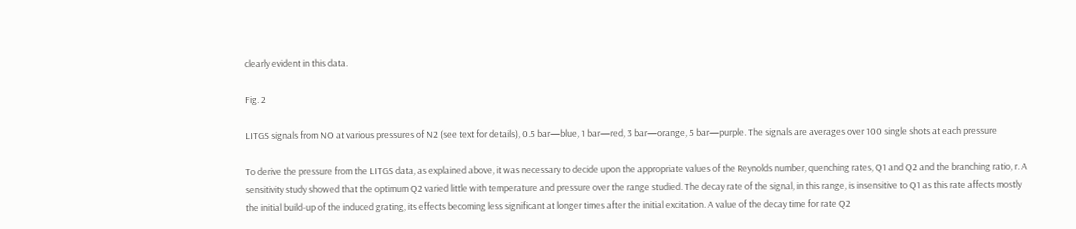clearly evident in this data.

Fig. 2

LITGS signals from NO at various pressures of N2 (see text for details), 0.5 bar—blue, 1 bar—red, 3 bar—orange, 5 bar—purple. The signals are averages over 100 single shots at each pressure

To derive the pressure from the LITGS data, as explained above, it was necessary to decide upon the appropriate values of the Reynolds number, quenching rates, Q1 and Q2 and the branching ratio, r. A sensitivity study showed that the optimum Q2 varied little with temperature and pressure over the range studied. The decay rate of the signal, in this range, is insensitive to Q1 as this rate affects mostly the initial build-up of the induced grating, its effects becoming less significant at longer times after the initial excitation. A value of the decay time for rate Q2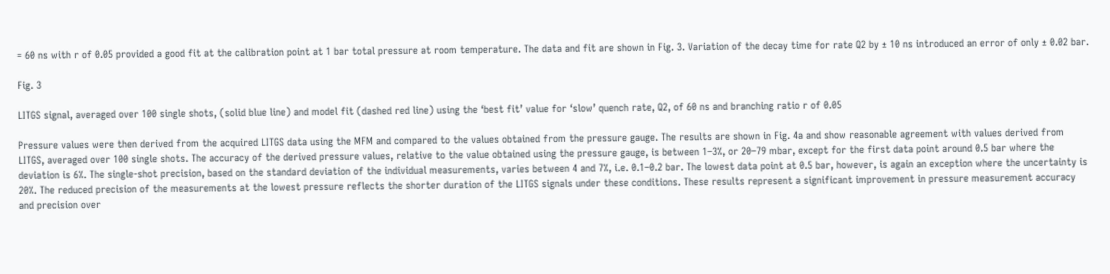= 60 ns with r of 0.05 provided a good fit at the calibration point at 1 bar total pressure at room temperature. The data and fit are shown in Fig. 3. Variation of the decay time for rate Q2 by ± 10 ns introduced an error of only ± 0.02 bar.

Fig. 3

LITGS signal, averaged over 100 single shots, (solid blue line) and model fit (dashed red line) using the ‘best fit’ value for ‘slow’ quench rate, Q2, of 60 ns and branching ratio r of 0.05

Pressure values were then derived from the acquired LITGS data using the MFM and compared to the values obtained from the pressure gauge. The results are shown in Fig. 4a and show reasonable agreement with values derived from LITGS, averaged over 100 single shots. The accuracy of the derived pressure values, relative to the value obtained using the pressure gauge, is between 1–3%, or 20–79 mbar, except for the first data point around 0.5 bar where the deviation is 6%. The single-shot precision, based on the standard deviation of the individual measurements, varies between 4 and 7%, i.e. 0.1–0.2 bar. The lowest data point at 0.5 bar, however, is again an exception where the uncertainty is 20%. The reduced precision of the measurements at the lowest pressure reflects the shorter duration of the LITGS signals under these conditions. These results represent a significant improvement in pressure measurement accuracy and precision over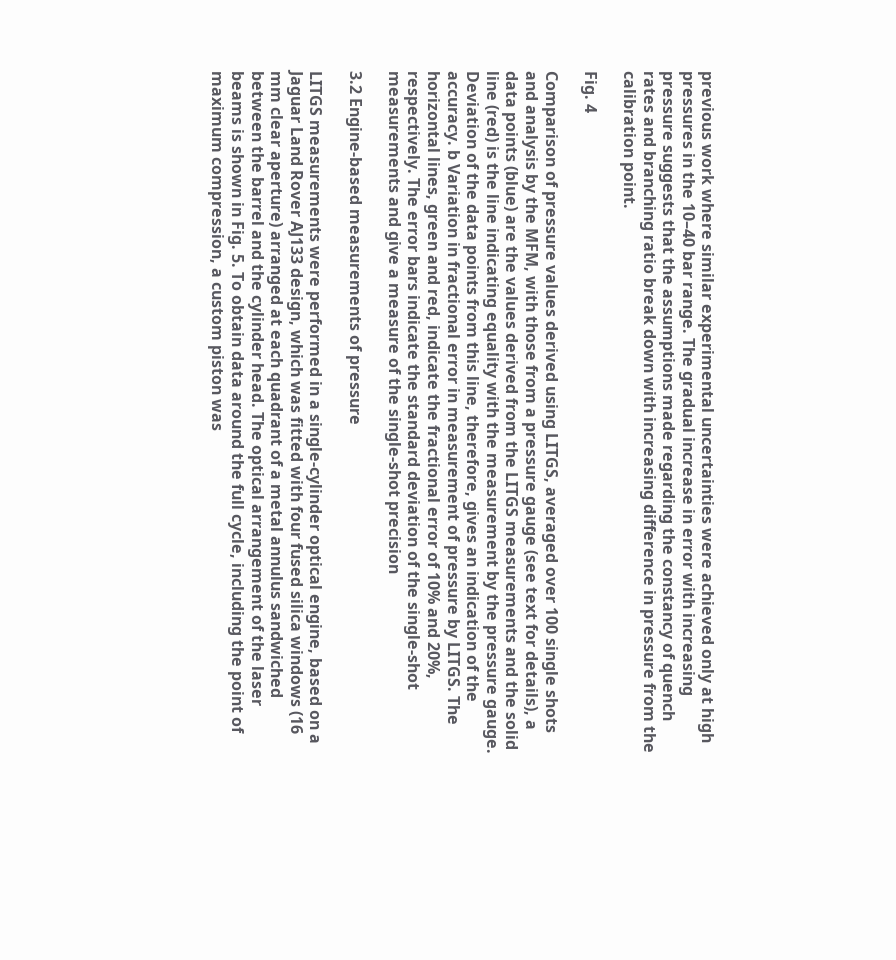previous work where similar experimental uncertainties were achieved only at high pressures in the 10–40 bar range. The gradual increase in error with increasing pressure suggests that the assumptions made regarding the constancy of quench rates and branching ratio break down with increasing difference in pressure from the calibration point.

Fig. 4

Comparison of pressure values derived using LITGS, averaged over 100 single shots and analysis by the MFM, with those from a pressure gauge (see text for details), a data points (blue) are the values derived from the LITGS measurements and the solid line (red) is the line indicating equality with the measurement by the pressure gauge. Deviation of the data points from this line, therefore, gives an indication of the accuracy. b Variation in fractional error in measurement of pressure by LITGS. The horizontal lines, green and red, indicate the fractional error of 10% and 20%, respectively. The error bars indicate the standard deviation of the single-shot measurements and give a measure of the single-shot precision

3.2 Engine-based measurements of pressure

LITGS measurements were performed in a single-cylinder optical engine, based on a Jaguar Land Rover AJ133 design, which was fitted with four fused silica windows (16 mm clear aperture) arranged at each quadrant of a metal annulus sandwiched between the barrel and the cylinder head. The optical arrangement of the laser beams is shown in Fig. 5. To obtain data around the full cycle, including the point of maximum compression, a custom piston was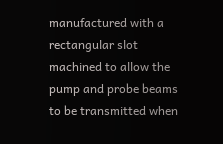manufactured with a rectangular slot machined to allow the pump and probe beams to be transmitted when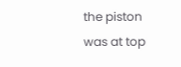the piston was at top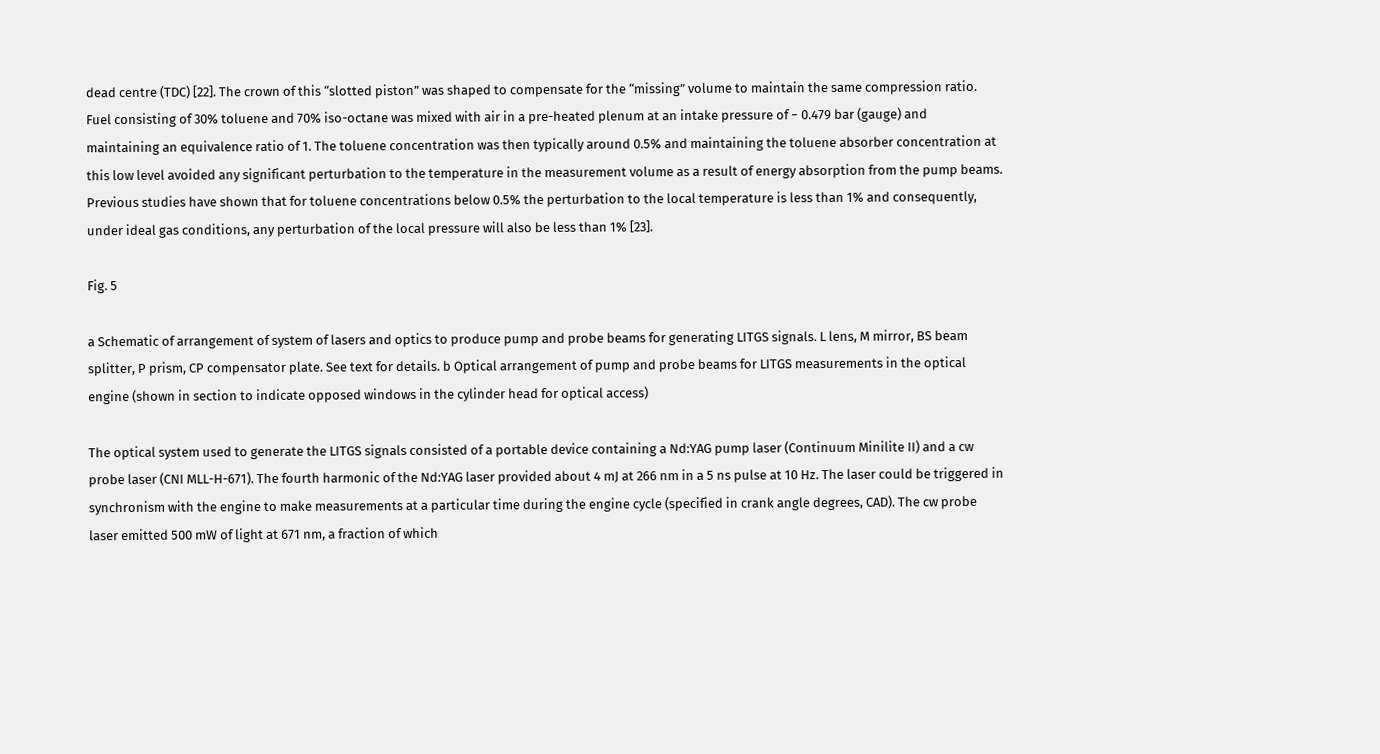dead centre (TDC) [22]. The crown of this “slotted piston” was shaped to compensate for the “missing” volume to maintain the same compression ratio. Fuel consisting of 30% toluene and 70% iso-octane was mixed with air in a pre-heated plenum at an intake pressure of − 0.479 bar (gauge) and maintaining an equivalence ratio of 1. The toluene concentration was then typically around 0.5% and maintaining the toluene absorber concentration at this low level avoided any significant perturbation to the temperature in the measurement volume as a result of energy absorption from the pump beams. Previous studies have shown that for toluene concentrations below 0.5% the perturbation to the local temperature is less than 1% and consequently, under ideal gas conditions, any perturbation of the local pressure will also be less than 1% [23].

Fig. 5

a Schematic of arrangement of system of lasers and optics to produce pump and probe beams for generating LITGS signals. L lens, M mirror, BS beam splitter, P prism, CP compensator plate. See text for details. b Optical arrangement of pump and probe beams for LITGS measurements in the optical engine (shown in section to indicate opposed windows in the cylinder head for optical access)

The optical system used to generate the LITGS signals consisted of a portable device containing a Nd:YAG pump laser (Continuum Minilite II) and a cw probe laser (CNI MLL-H-671). The fourth harmonic of the Nd:YAG laser provided about 4 mJ at 266 nm in a 5 ns pulse at 10 Hz. The laser could be triggered in synchronism with the engine to make measurements at a particular time during the engine cycle (specified in crank angle degrees, CAD). The cw probe laser emitted 500 mW of light at 671 nm, a fraction of which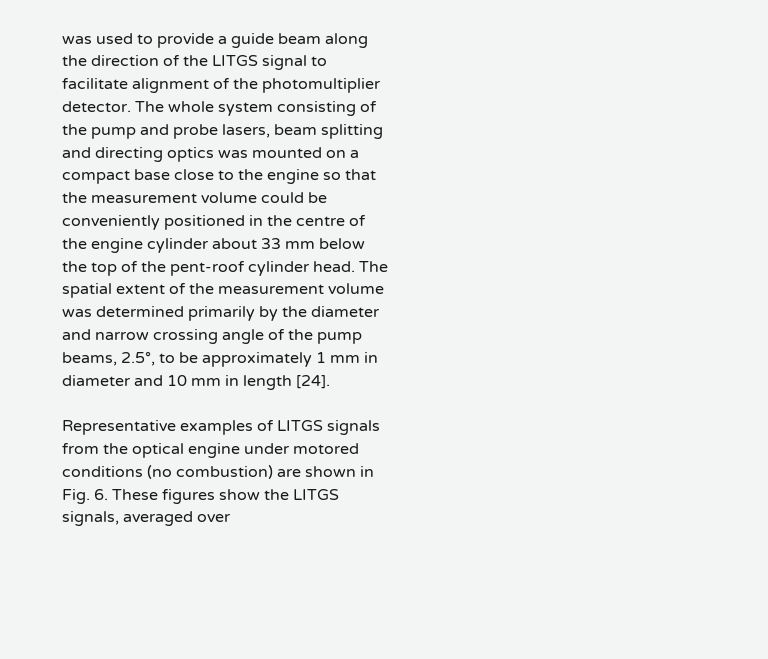was used to provide a guide beam along the direction of the LITGS signal to facilitate alignment of the photomultiplier detector. The whole system consisting of the pump and probe lasers, beam splitting and directing optics was mounted on a compact base close to the engine so that the measurement volume could be conveniently positioned in the centre of the engine cylinder about 33 mm below the top of the pent-roof cylinder head. The spatial extent of the measurement volume was determined primarily by the diameter and narrow crossing angle of the pump beams, 2.5°, to be approximately 1 mm in diameter and 10 mm in length [24].

Representative examples of LITGS signals from the optical engine under motored conditions (no combustion) are shown in Fig. 6. These figures show the LITGS signals, averaged over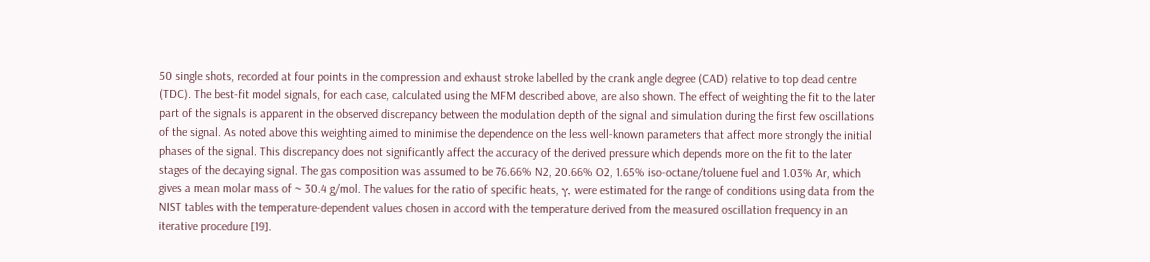50 single shots, recorded at four points in the compression and exhaust stroke labelled by the crank angle degree (CAD) relative to top dead centre (TDC). The best-fit model signals, for each case, calculated using the MFM described above, are also shown. The effect of weighting the fit to the later part of the signals is apparent in the observed discrepancy between the modulation depth of the signal and simulation during the first few oscillations of the signal. As noted above this weighting aimed to minimise the dependence on the less well-known parameters that affect more strongly the initial phases of the signal. This discrepancy does not significantly affect the accuracy of the derived pressure which depends more on the fit to the later stages of the decaying signal. The gas composition was assumed to be 76.66% N2, 20.66% O2, 1.65% iso-octane/toluene fuel and 1.03% Ar, which gives a mean molar mass of ~ 30.4 g/mol. The values for the ratio of specific heats, γ, were estimated for the range of conditions using data from the NIST tables with the temperature-dependent values chosen in accord with the temperature derived from the measured oscillation frequency in an iterative procedure [19].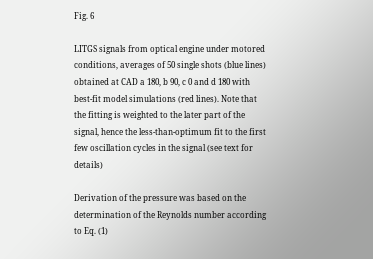Fig. 6

LITGS signals from optical engine under motored conditions, averages of 50 single shots (blue lines) obtained at CAD a 180, b 90, c 0 and d 180 with best-fit model simulations (red lines). Note that the fitting is weighted to the later part of the signal, hence the less-than-optimum fit to the first few oscillation cycles in the signal (see text for details)

Derivation of the pressure was based on the determination of the Reynolds number according to Eq. (1)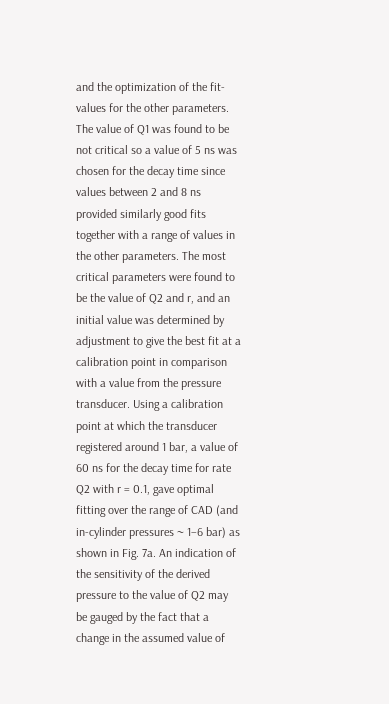and the optimization of the fit-values for the other parameters. The value of Q1 was found to be not critical so a value of 5 ns was chosen for the decay time since values between 2 and 8 ns provided similarly good fits together with a range of values in the other parameters. The most critical parameters were found to be the value of Q2 and r, and an initial value was determined by adjustment to give the best fit at a calibration point in comparison with a value from the pressure transducer. Using a calibration point at which the transducer registered around 1 bar, a value of 60 ns for the decay time for rate Q2 with r = 0.1, gave optimal fitting over the range of CAD (and in-cylinder pressures ~ 1–6 bar) as shown in Fig. 7a. An indication of the sensitivity of the derived pressure to the value of Q2 may be gauged by the fact that a change in the assumed value of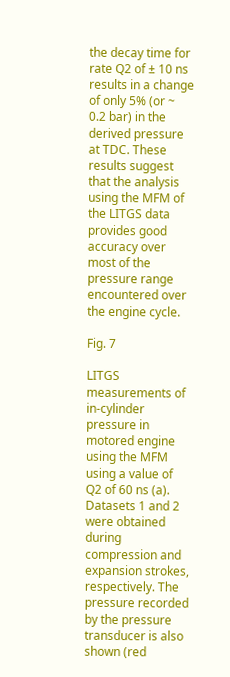the decay time for rate Q2 of ± 10 ns results in a change of only 5% (or ~ 0.2 bar) in the derived pressure at TDC. These results suggest that the analysis using the MFM of the LITGS data provides good accuracy over most of the pressure range encountered over the engine cycle.

Fig. 7

LITGS measurements of in-cylinder pressure in motored engine using the MFM using a value of Q2 of 60 ns (a). Datasets 1 and 2 were obtained during compression and expansion strokes, respectively. The pressure recorded by the pressure transducer is also shown (red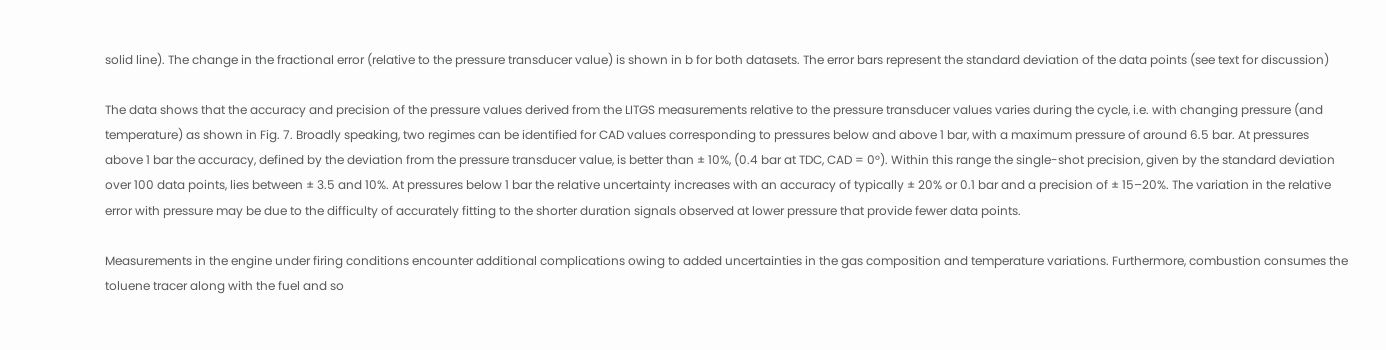solid line). The change in the fractional error (relative to the pressure transducer value) is shown in b for both datasets. The error bars represent the standard deviation of the data points (see text for discussion)

The data shows that the accuracy and precision of the pressure values derived from the LITGS measurements relative to the pressure transducer values varies during the cycle, i.e. with changing pressure (and temperature) as shown in Fig. 7. Broadly speaking, two regimes can be identified for CAD values corresponding to pressures below and above 1 bar, with a maximum pressure of around 6.5 bar. At pressures above 1 bar the accuracy, defined by the deviation from the pressure transducer value, is better than ± 10%, (0.4 bar at TDC, CAD = 0°). Within this range the single-shot precision, given by the standard deviation over 100 data points, lies between ± 3.5 and 10%. At pressures below 1 bar the relative uncertainty increases with an accuracy of typically ± 20% or 0.1 bar and a precision of ± 15–20%. The variation in the relative error with pressure may be due to the difficulty of accurately fitting to the shorter duration signals observed at lower pressure that provide fewer data points.

Measurements in the engine under firing conditions encounter additional complications owing to added uncertainties in the gas composition and temperature variations. Furthermore, combustion consumes the toluene tracer along with the fuel and so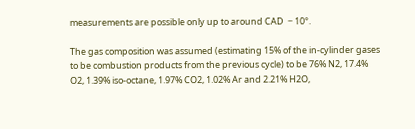measurements are possible only up to around CAD  − 10°.

The gas composition was assumed (estimating 15% of the in-cylinder gases to be combustion products from the previous cycle) to be 76% N2, 17.4% O2, 1.39% iso-octane, 1.97% CO2, 1.02% Ar and 2.21% H2O,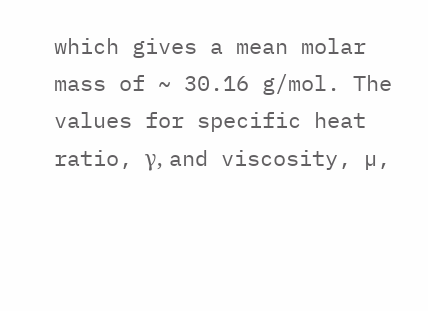which gives a mean molar mass of ~ 30.16 g/mol. The values for specific heat ratio, γ, and viscosity, µ,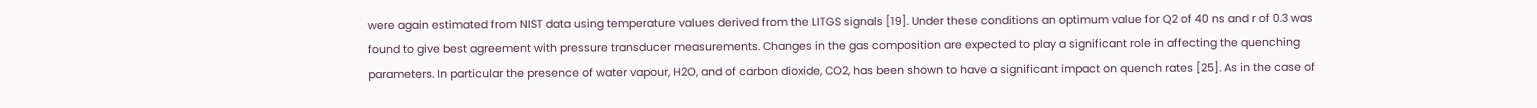were again estimated from NIST data using temperature values derived from the LITGS signals [19]. Under these conditions an optimum value for Q2 of 40 ns and r of 0.3 was found to give best agreement with pressure transducer measurements. Changes in the gas composition are expected to play a significant role in affecting the quenching parameters. In particular the presence of water vapour, H2O, and of carbon dioxide, CO2, has been shown to have a significant impact on quench rates [25]. As in the case of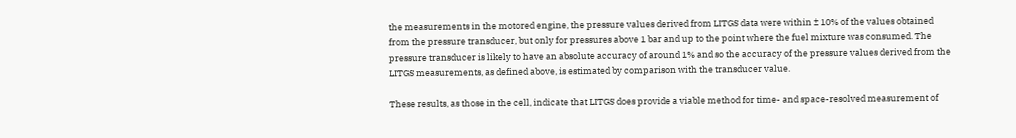the measurements in the motored engine, the pressure values derived from LITGS data were within ± 10% of the values obtained from the pressure transducer, but only for pressures above 1 bar and up to the point where the fuel mixture was consumed. The pressure transducer is likely to have an absolute accuracy of around 1% and so the accuracy of the pressure values derived from the LITGS measurements, as defined above, is estimated by comparison with the transducer value.

These results, as those in the cell, indicate that LITGS does provide a viable method for time- and space-resolved measurement of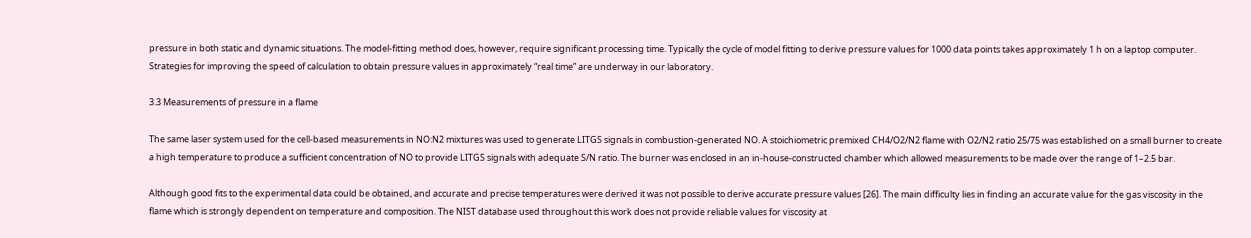pressure in both static and dynamic situations. The model-fitting method does, however, require significant processing time. Typically the cycle of model fitting to derive pressure values for 1000 data points takes approximately 1 h on a laptop computer. Strategies for improving the speed of calculation to obtain pressure values in approximately “real time” are underway in our laboratory.

3.3 Measurements of pressure in a flame

The same laser system used for the cell-based measurements in NO:N2 mixtures was used to generate LITGS signals in combustion-generated NO. A stoichiometric premixed CH4/O2/N2 flame with O2/N2 ratio 25/75 was established on a small burner to create a high temperature to produce a sufficient concentration of NO to provide LITGS signals with adequate S/N ratio. The burner was enclosed in an in-house-constructed chamber which allowed measurements to be made over the range of 1–2.5 bar.

Although good fits to the experimental data could be obtained, and accurate and precise temperatures were derived it was not possible to derive accurate pressure values [26]. The main difficulty lies in finding an accurate value for the gas viscosity in the flame which is strongly dependent on temperature and composition. The NIST database used throughout this work does not provide reliable values for viscosity at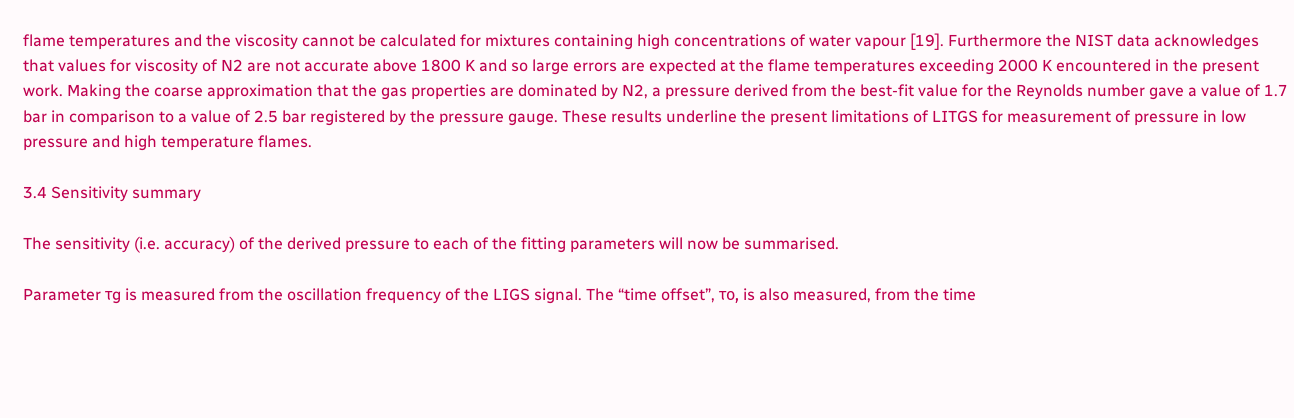flame temperatures and the viscosity cannot be calculated for mixtures containing high concentrations of water vapour [19]. Furthermore the NIST data acknowledges that values for viscosity of N2 are not accurate above 1800 K and so large errors are expected at the flame temperatures exceeding 2000 K encountered in the present work. Making the coarse approximation that the gas properties are dominated by N2, a pressure derived from the best-fit value for the Reynolds number gave a value of 1.7 bar in comparison to a value of 2.5 bar registered by the pressure gauge. These results underline the present limitations of LITGS for measurement of pressure in low pressure and high temperature flames.

3.4 Sensitivity summary

The sensitivity (i.e. accuracy) of the derived pressure to each of the fitting parameters will now be summarised.

Parameter τg is measured from the oscillation frequency of the LIGS signal. The “time offset”, τo, is also measured, from the time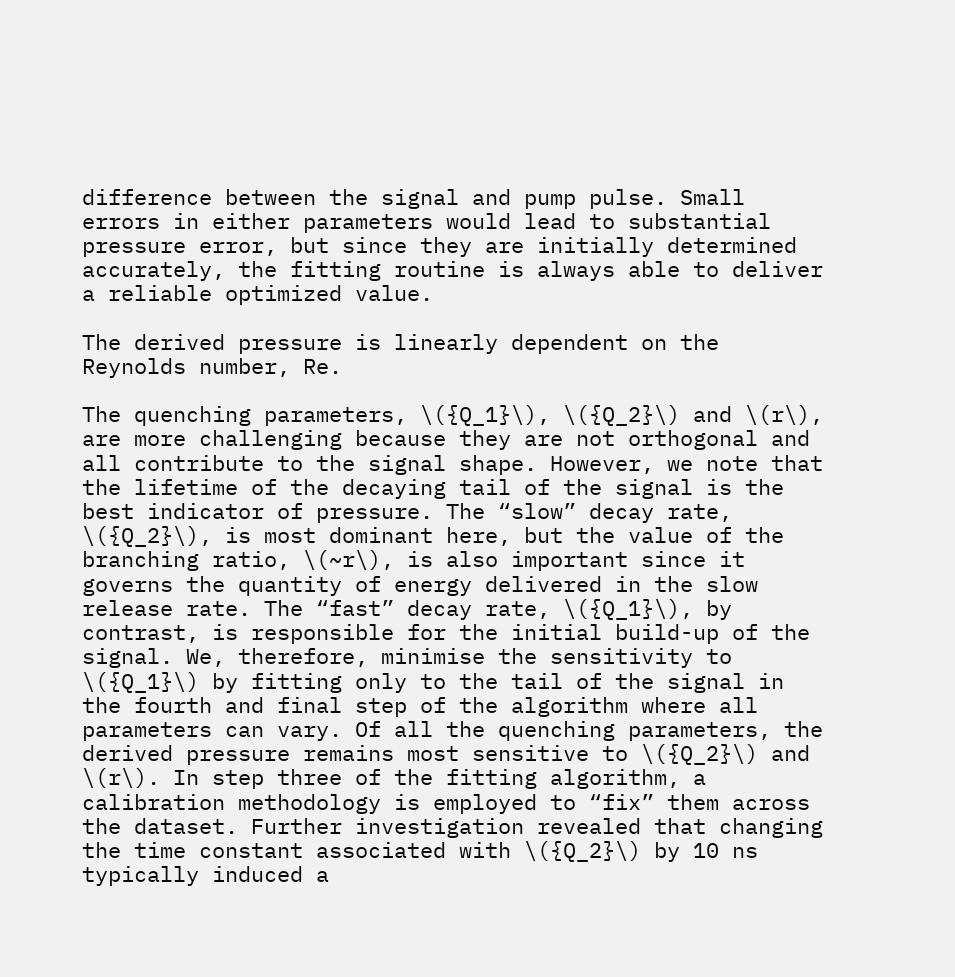difference between the signal and pump pulse. Small errors in either parameters would lead to substantial pressure error, but since they are initially determined accurately, the fitting routine is always able to deliver a reliable optimized value.

The derived pressure is linearly dependent on the Reynolds number, Re.

The quenching parameters, \({Q_1}\), \({Q_2}\) and \(r\), are more challenging because they are not orthogonal and all contribute to the signal shape. However, we note that the lifetime of the decaying tail of the signal is the best indicator of pressure. The “slow” decay rate, \({Q_2}\), is most dominant here, but the value of the branching ratio, \(~r\), is also important since it governs the quantity of energy delivered in the slow release rate. The “fast” decay rate, \({Q_1}\), by contrast, is responsible for the initial build-up of the signal. We, therefore, minimise the sensitivity to \({Q_1}\) by fitting only to the tail of the signal in the fourth and final step of the algorithm where all parameters can vary. Of all the quenching parameters, the derived pressure remains most sensitive to \({Q_2}\) and \(r\). In step three of the fitting algorithm, a calibration methodology is employed to “fix” them across the dataset. Further investigation revealed that changing the time constant associated with \({Q_2}\) by 10 ns typically induced a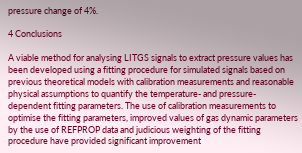pressure change of 4%.

4 Conclusions

A viable method for analysing LITGS signals to extract pressure values has been developed using a fitting procedure for simulated signals based on previous theoretical models with calibration measurements and reasonable physical assumptions to quantify the temperature- and pressure-dependent fitting parameters. The use of calibration measurements to optimise the fitting parameters, improved values of gas dynamic parameters by the use of REFPROP data and judicious weighting of the fitting procedure have provided significant improvement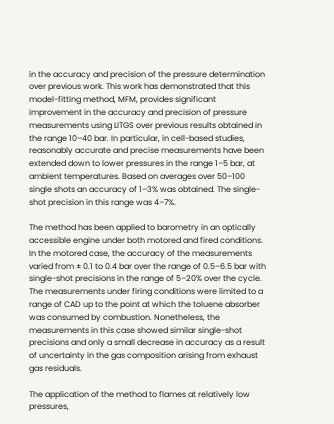in the accuracy and precision of the pressure determination over previous work. This work has demonstrated that this model-fitting method, MFM, provides significant improvement in the accuracy and precision of pressure measurements using LITGS over previous results obtained in the range 10–40 bar. In particular, in cell-based studies, reasonably accurate and precise measurements have been extended down to lower pressures in the range 1–5 bar, at ambient temperatures. Based on averages over 50–100 single shots an accuracy of 1–3% was obtained. The single-shot precision in this range was 4–7%.

The method has been applied to barometry in an optically accessible engine under both motored and fired conditions. In the motored case, the accuracy of the measurements varied from ± 0.1 to 0.4 bar over the range of 0.5–6.5 bar with single-shot precisions in the range of 5–20% over the cycle. The measurements under firing conditions were limited to a range of CAD up to the point at which the toluene absorber was consumed by combustion. Nonetheless, the measurements in this case showed similar single-shot precisions and only a small decrease in accuracy as a result of uncertainty in the gas composition arising from exhaust gas residuals.

The application of the method to flames at relatively low pressures,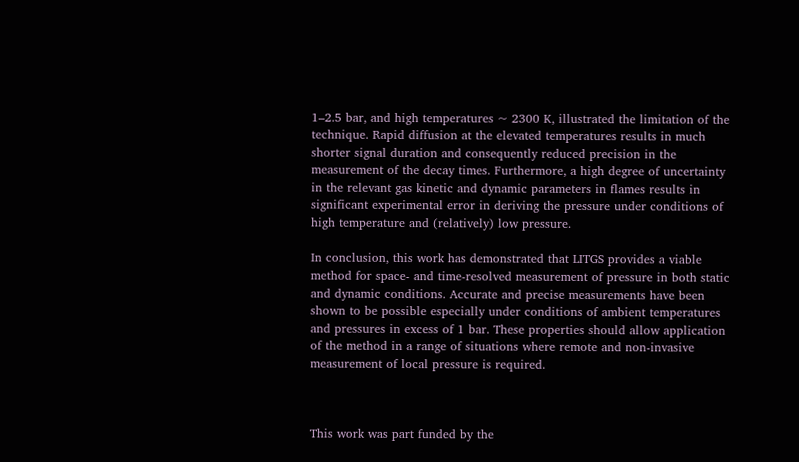1–2.5 bar, and high temperatures ~ 2300 K, illustrated the limitation of the technique. Rapid diffusion at the elevated temperatures results in much shorter signal duration and consequently reduced precision in the measurement of the decay times. Furthermore, a high degree of uncertainty in the relevant gas kinetic and dynamic parameters in flames results in significant experimental error in deriving the pressure under conditions of high temperature and (relatively) low pressure.

In conclusion, this work has demonstrated that LITGS provides a viable method for space- and time-resolved measurement of pressure in both static and dynamic conditions. Accurate and precise measurements have been shown to be possible especially under conditions of ambient temperatures and pressures in excess of 1 bar. These properties should allow application of the method in a range of situations where remote and non-invasive measurement of local pressure is required.



This work was part funded by the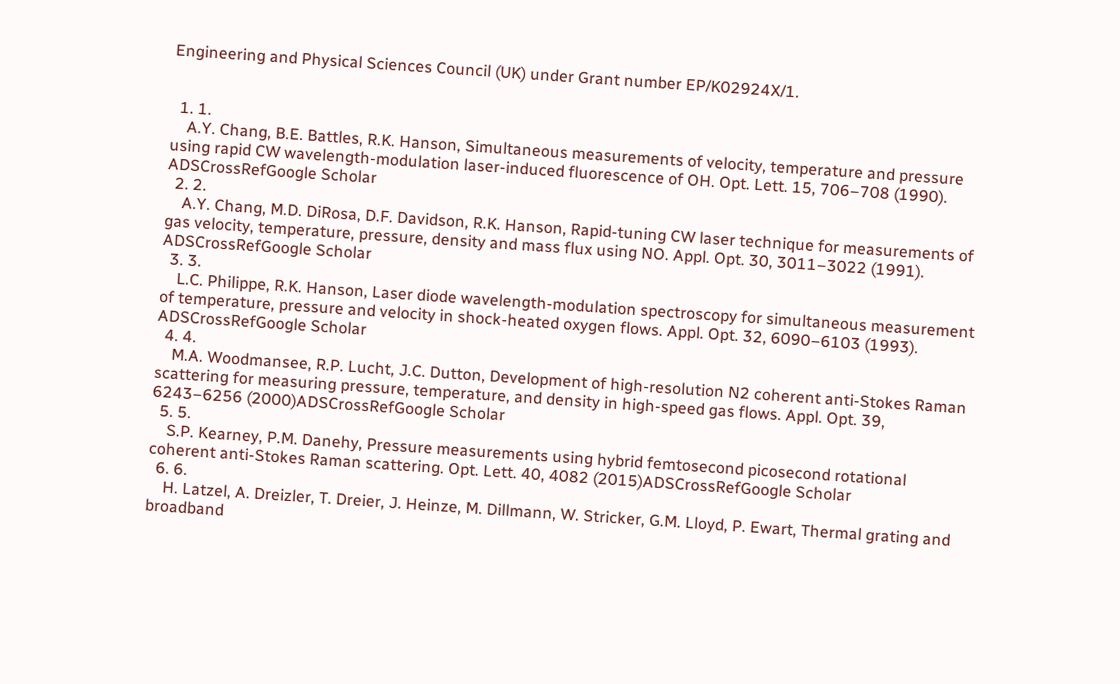Engineering and Physical Sciences Council (UK) under Grant number EP/K02924X/1.


  1. 1.
    A.Y. Chang, B.E. Battles, R.K. Hanson, Simultaneous measurements of velocity, temperature and pressure using rapid CW wavelength-modulation laser-induced fluorescence of OH. Opt. Lett. 15, 706–708 (1990). ADSCrossRefGoogle Scholar
  2. 2.
    A.Y. Chang, M.D. DiRosa, D.F. Davidson, R.K. Hanson, Rapid-tuning CW laser technique for measurements of gas velocity, temperature, pressure, density and mass flux using NO. Appl. Opt. 30, 3011–3022 (1991). ADSCrossRefGoogle Scholar
  3. 3.
    L.C. Philippe, R.K. Hanson, Laser diode wavelength-modulation spectroscopy for simultaneous measurement of temperature, pressure and velocity in shock-heated oxygen flows. Appl. Opt. 32, 6090–6103 (1993). ADSCrossRefGoogle Scholar
  4. 4.
    M.A. Woodmansee, R.P. Lucht, J.C. Dutton, Development of high-resolution N2 coherent anti-Stokes Raman scattering for measuring pressure, temperature, and density in high-speed gas flows. Appl. Opt. 39, 6243–6256 (2000)ADSCrossRefGoogle Scholar
  5. 5.
    S.P. Kearney, P.M. Danehy, Pressure measurements using hybrid femtosecond picosecond rotational coherent anti-Stokes Raman scattering. Opt. Lett. 40, 4082 (2015)ADSCrossRefGoogle Scholar
  6. 6.
    H. Latzel, A. Dreizler, T. Dreier, J. Heinze, M. Dillmann, W. Stricker, G.M. Lloyd, P. Ewart, Thermal grating and broadband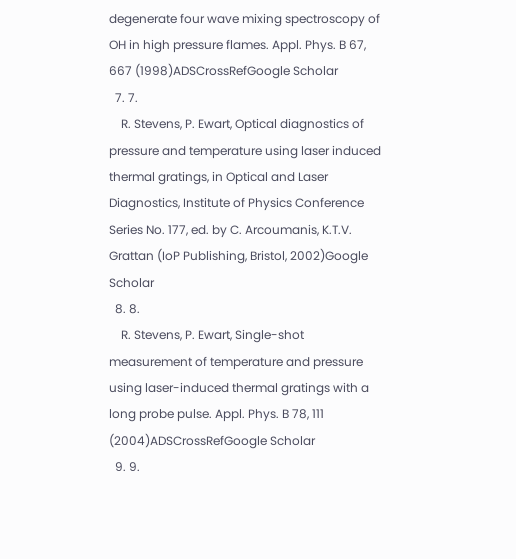degenerate four wave mixing spectroscopy of OH in high pressure flames. Appl. Phys. B 67, 667 (1998)ADSCrossRefGoogle Scholar
  7. 7.
    R. Stevens, P. Ewart, Optical diagnostics of pressure and temperature using laser induced thermal gratings, in Optical and Laser Diagnostics, Institute of Physics Conference Series No. 177, ed. by C. Arcoumanis, K.T.V. Grattan (IoP Publishing, Bristol, 2002)Google Scholar
  8. 8.
    R. Stevens, P. Ewart, Single-shot measurement of temperature and pressure using laser-induced thermal gratings with a long probe pulse. Appl. Phys. B 78, 111 (2004)ADSCrossRefGoogle Scholar
  9. 9.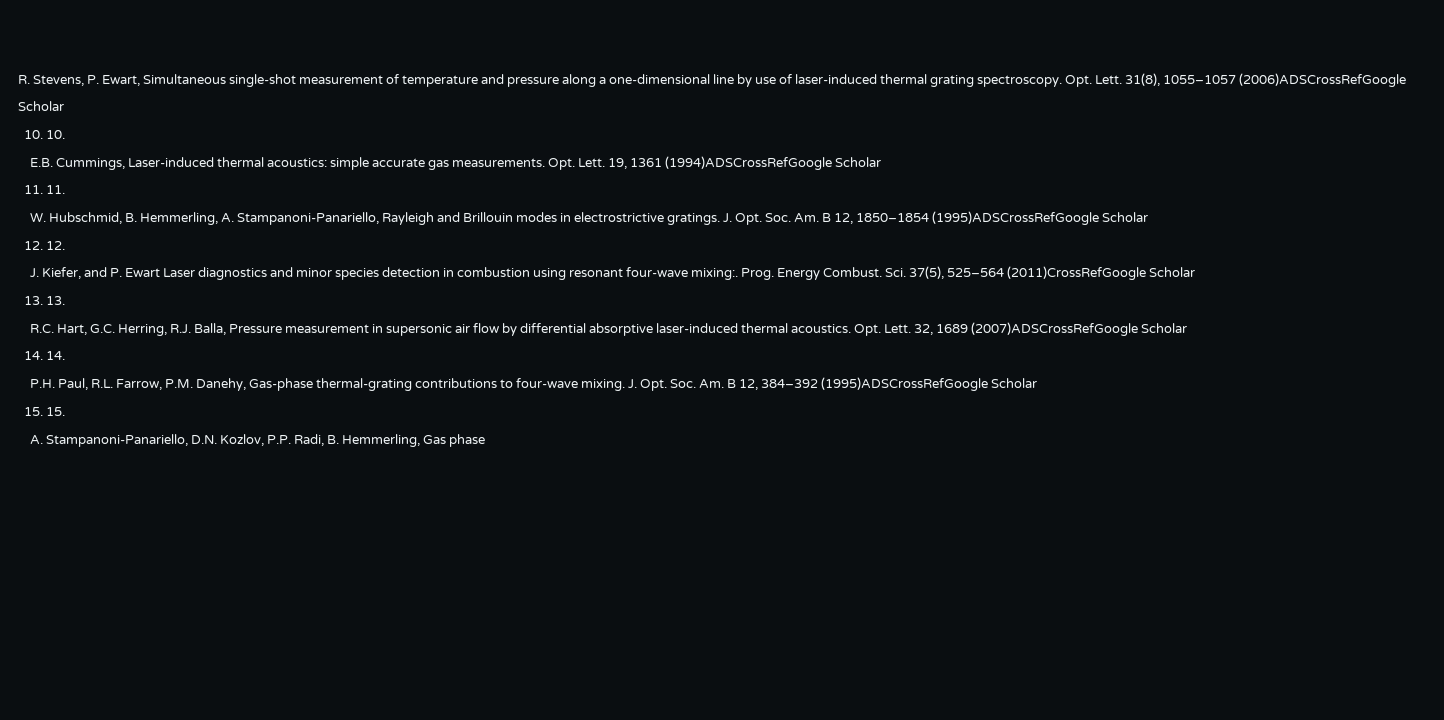R. Stevens, P. Ewart, Simultaneous single-shot measurement of temperature and pressure along a one-dimensional line by use of laser-induced thermal grating spectroscopy. Opt. Lett. 31(8), 1055–1057 (2006)ADSCrossRefGoogle Scholar
  10. 10.
    E.B. Cummings, Laser-induced thermal acoustics: simple accurate gas measurements. Opt. Lett. 19, 1361 (1994)ADSCrossRefGoogle Scholar
  11. 11.
    W. Hubschmid, B. Hemmerling, A. Stampanoni-Panariello, Rayleigh and Brillouin modes in electrostrictive gratings. J. Opt. Soc. Am. B 12, 1850–1854 (1995)ADSCrossRefGoogle Scholar
  12. 12.
    J. Kiefer, and P. Ewart Laser diagnostics and minor species detection in combustion using resonant four-wave mixing:. Prog. Energy Combust. Sci. 37(5), 525–564 (2011)CrossRefGoogle Scholar
  13. 13.
    R.C. Hart, G.C. Herring, R.J. Balla, Pressure measurement in supersonic air flow by differential absorptive laser-induced thermal acoustics. Opt. Lett. 32, 1689 (2007)ADSCrossRefGoogle Scholar
  14. 14.
    P.H. Paul, R.L. Farrow, P.M. Danehy, Gas-phase thermal-grating contributions to four-wave mixing. J. Opt. Soc. Am. B 12, 384–392 (1995)ADSCrossRefGoogle Scholar
  15. 15.
    A. Stampanoni-Panariello, D.N. Kozlov, P.P. Radi, B. Hemmerling, Gas phase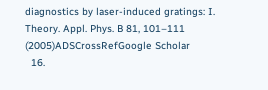diagnostics by laser-induced gratings: I. Theory. Appl. Phys. B 81, 101–111 (2005)ADSCrossRefGoogle Scholar
  16.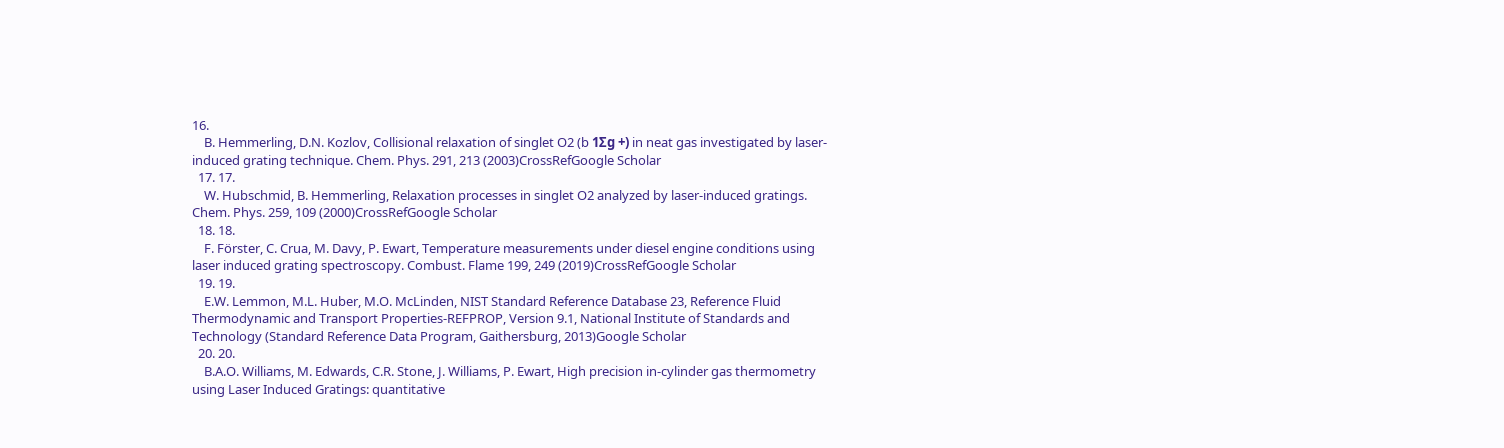16.
    B. Hemmerling, D.N. Kozlov, Collisional relaxation of singlet O2 (b 1Σg +) in neat gas investigated by laser-induced grating technique. Chem. Phys. 291, 213 (2003)CrossRefGoogle Scholar
  17. 17.
    W. Hubschmid, B. Hemmerling, Relaxation processes in singlet O2 analyzed by laser-induced gratings. Chem. Phys. 259, 109 (2000)CrossRefGoogle Scholar
  18. 18.
    F. Förster, C. Crua, M. Davy, P. Ewart, Temperature measurements under diesel engine conditions using laser induced grating spectroscopy. Combust. Flame 199, 249 (2019)CrossRefGoogle Scholar
  19. 19.
    E.W. Lemmon, M.L. Huber, M.O. McLinden, NIST Standard Reference Database 23, Reference Fluid Thermodynamic and Transport Properties-REFPROP, Version 9.1, National Institute of Standards and Technology (Standard Reference Data Program, Gaithersburg, 2013)Google Scholar
  20. 20.
    B.A.O. Williams, M. Edwards, C.R. Stone, J. Williams, P. Ewart, High precision in-cylinder gas thermometry using Laser Induced Gratings: quantitative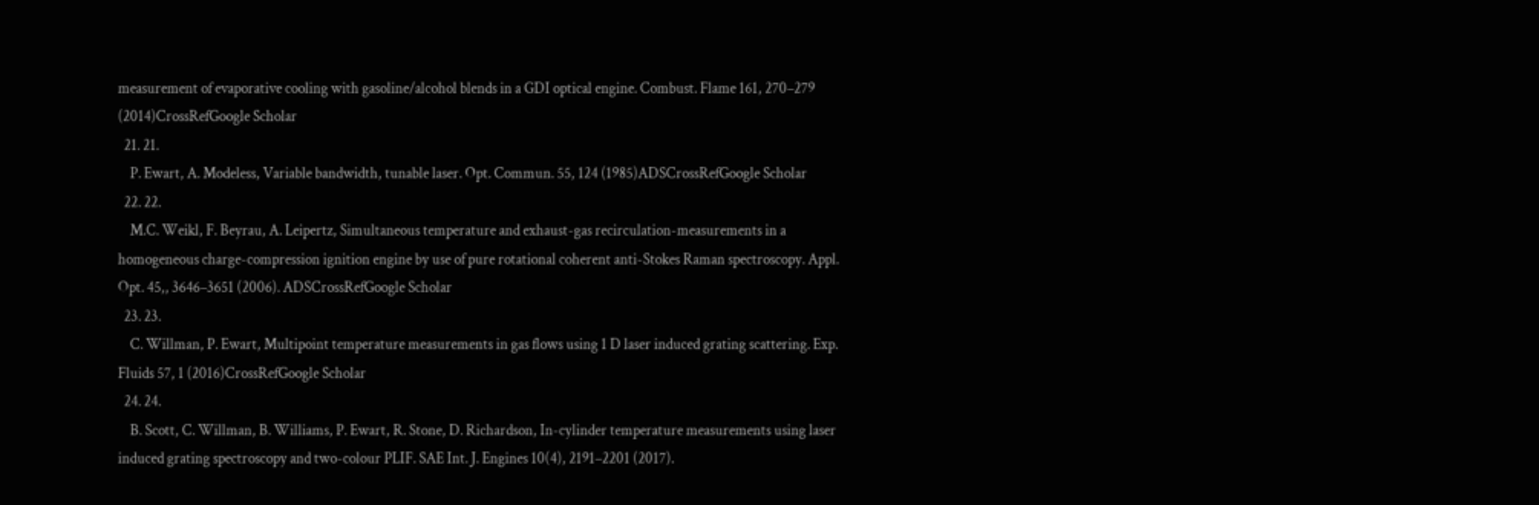measurement of evaporative cooling with gasoline/alcohol blends in a GDI optical engine. Combust. Flame 161, 270–279 (2014)CrossRefGoogle Scholar
  21. 21.
    P. Ewart, A. Modeless, Variable bandwidth, tunable laser. Opt. Commun. 55, 124 (1985)ADSCrossRefGoogle Scholar
  22. 22.
    M.C. Weikl, F. Beyrau, A. Leipertz, Simultaneous temperature and exhaust-gas recirculation-measurements in a homogeneous charge-compression ignition engine by use of pure rotational coherent anti-Stokes Raman spectroscopy. Appl. Opt. 45,, 3646–3651 (2006). ADSCrossRefGoogle Scholar
  23. 23.
    C. Willman, P. Ewart, Multipoint temperature measurements in gas flows using 1 D laser induced grating scattering. Exp. Fluids 57, 1 (2016)CrossRefGoogle Scholar
  24. 24.
    B. Scott, C. Willman, B. Williams, P. Ewart, R. Stone, D. Richardson, In-cylinder temperature measurements using laser induced grating spectroscopy and two-colour PLIF. SAE Int. J. Engines 10(4), 2191–2201 (2017).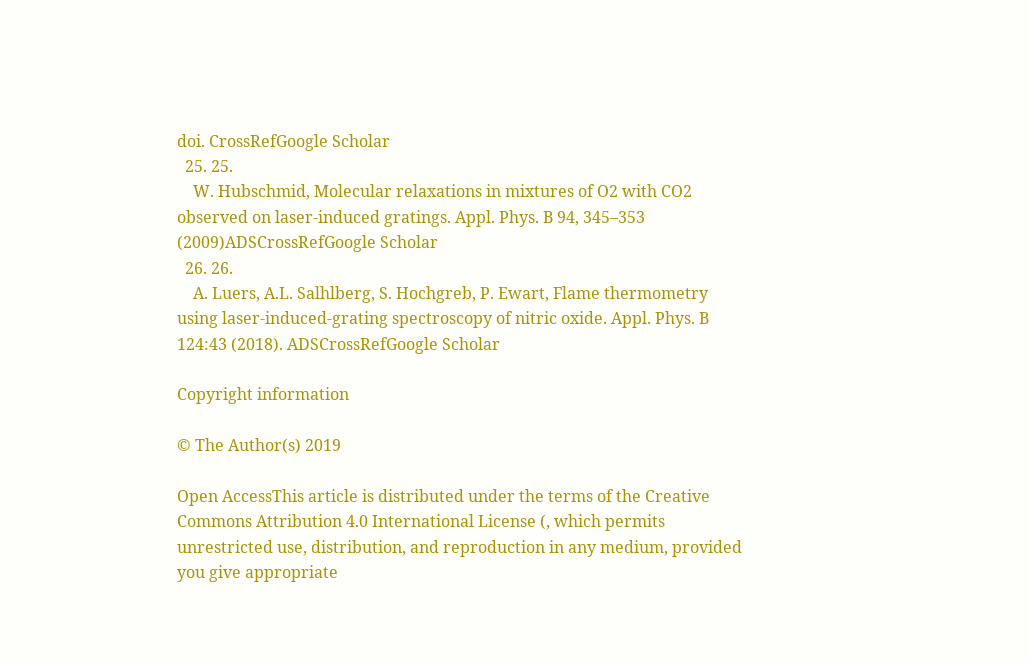doi. CrossRefGoogle Scholar
  25. 25.
    W. Hubschmid, Molecular relaxations in mixtures of O2 with CO2 observed on laser-induced gratings. Appl. Phys. B 94, 345–353 (2009)ADSCrossRefGoogle Scholar
  26. 26.
    A. Luers, A.L. Salhlberg, S. Hochgreb, P. Ewart, Flame thermometry using laser-induced-grating spectroscopy of nitric oxide. Appl. Phys. B 124:43 (2018). ADSCrossRefGoogle Scholar

Copyright information

© The Author(s) 2019

Open AccessThis article is distributed under the terms of the Creative Commons Attribution 4.0 International License (, which permits unrestricted use, distribution, and reproduction in any medium, provided you give appropriate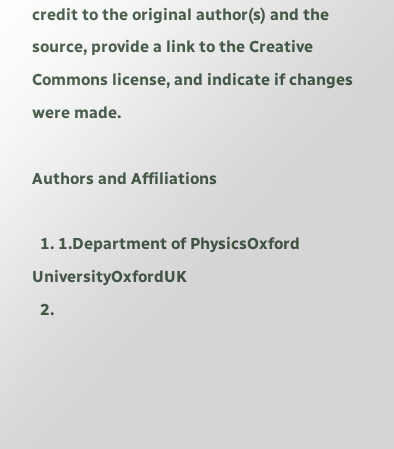credit to the original author(s) and the source, provide a link to the Creative Commons license, and indicate if changes were made.

Authors and Affiliations

  1. 1.Department of PhysicsOxford UniversityOxfordUK
  2.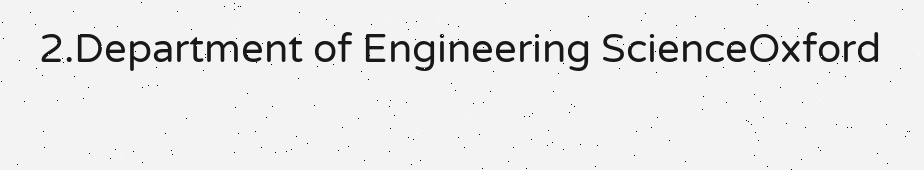2.Department of Engineering ScienceOxford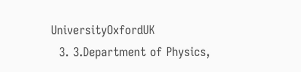UniversityOxfordUK
  3. 3.Department of Physics,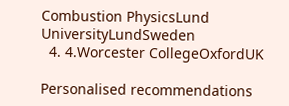Combustion PhysicsLund UniversityLundSweden
  4. 4.Worcester CollegeOxfordUK

Personalised recommendations